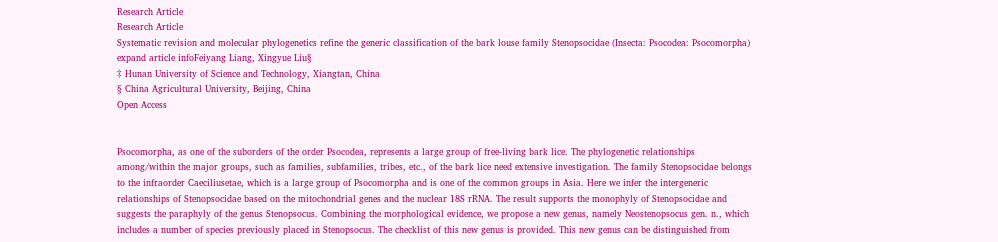Research Article
Research Article
Systematic revision and molecular phylogenetics refine the generic classification of the bark louse family Stenopsocidae (Insecta: Psocodea: Psocomorpha)
expand article infoFeiyang Liang, Xingyue Liu§
‡ Hunan University of Science and Technology, Xiangtan, China
§ China Agricultural University, Beijing, China
Open Access


Psocomorpha, as one of the suborders of the order Psocodea, represents a large group of free-living bark lice. The phylogenetic relationships among/within the major groups, such as families, subfamilies, tribes, etc., of the bark lice need extensive investigation. The family Stenopsocidae belongs to the infraorder Caeciliusetae, which is a large group of Psocomorpha and is one of the common groups in Asia. Here we infer the intergeneric relationships of Stenopsocidae based on the mitochondrial genes and the nuclear 18S rRNA. The result supports the monophyly of Stenopsocidae and suggests the paraphyly of the genus Stenopsocus. Combining the morphological evidence, we propose a new genus, namely Neostenopsocus gen. n., which includes a number of species previously placed in Stenopsocus. The checklist of this new genus is provided. This new genus can be distinguished from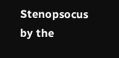Stenopsocus by the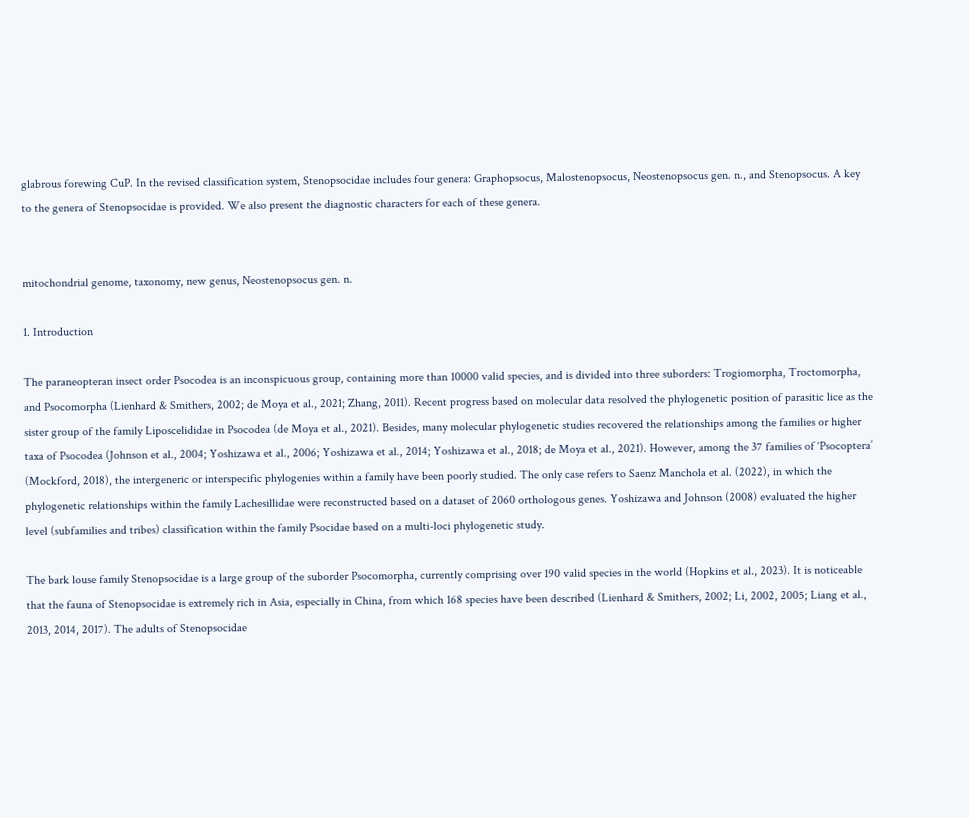glabrous forewing CuP. In the revised classification system, Stenopsocidae includes four genera: Graphopsocus, Malostenopsocus, Neostenopsocus gen. n., and Stenopsocus. A key to the genera of Stenopsocidae is provided. We also present the diagnostic characters for each of these genera.


mitochondrial genome, taxonomy, new genus, Neostenopsocus gen. n.

1. Introduction

The paraneopteran insect order Psocodea is an inconspicuous group, containing more than 10000 valid species, and is divided into three suborders: Trogiomorpha, Troctomorpha, and Psocomorpha (Lienhard & Smithers, 2002; de Moya et al., 2021; Zhang, 2011). Recent progress based on molecular data resolved the phylogenetic position of parasitic lice as the sister group of the family Liposcelididae in Psocodea (de Moya et al., 2021). Besides, many molecular phylogenetic studies recovered the relationships among the families or higher taxa of Psocodea (Johnson et al., 2004; Yoshizawa et al., 2006; Yoshizawa et al., 2014; Yoshizawa et al., 2018; de Moya et al., 2021). However, among the 37 families of ‘Psocoptera’ (Mockford, 2018), the intergeneric or interspecific phylogenies within a family have been poorly studied. The only case refers to Saenz Manchola et al. (2022), in which the phylogenetic relationships within the family Lachesillidae were reconstructed based on a dataset of 2060 orthologous genes. Yoshizawa and Johnson (2008) evaluated the higher level (subfamilies and tribes) classification within the family Psocidae based on a multi-loci phylogenetic study.

The bark louse family Stenopsocidae is a large group of the suborder Psocomorpha, currently comprising over 190 valid species in the world (Hopkins et al., 2023). It is noticeable that the fauna of Stenopsocidae is extremely rich in Asia, especially in China, from which 168 species have been described (Lienhard & Smithers, 2002; Li, 2002, 2005; Liang et al., 2013, 2014, 2017). The adults of Stenopsocidae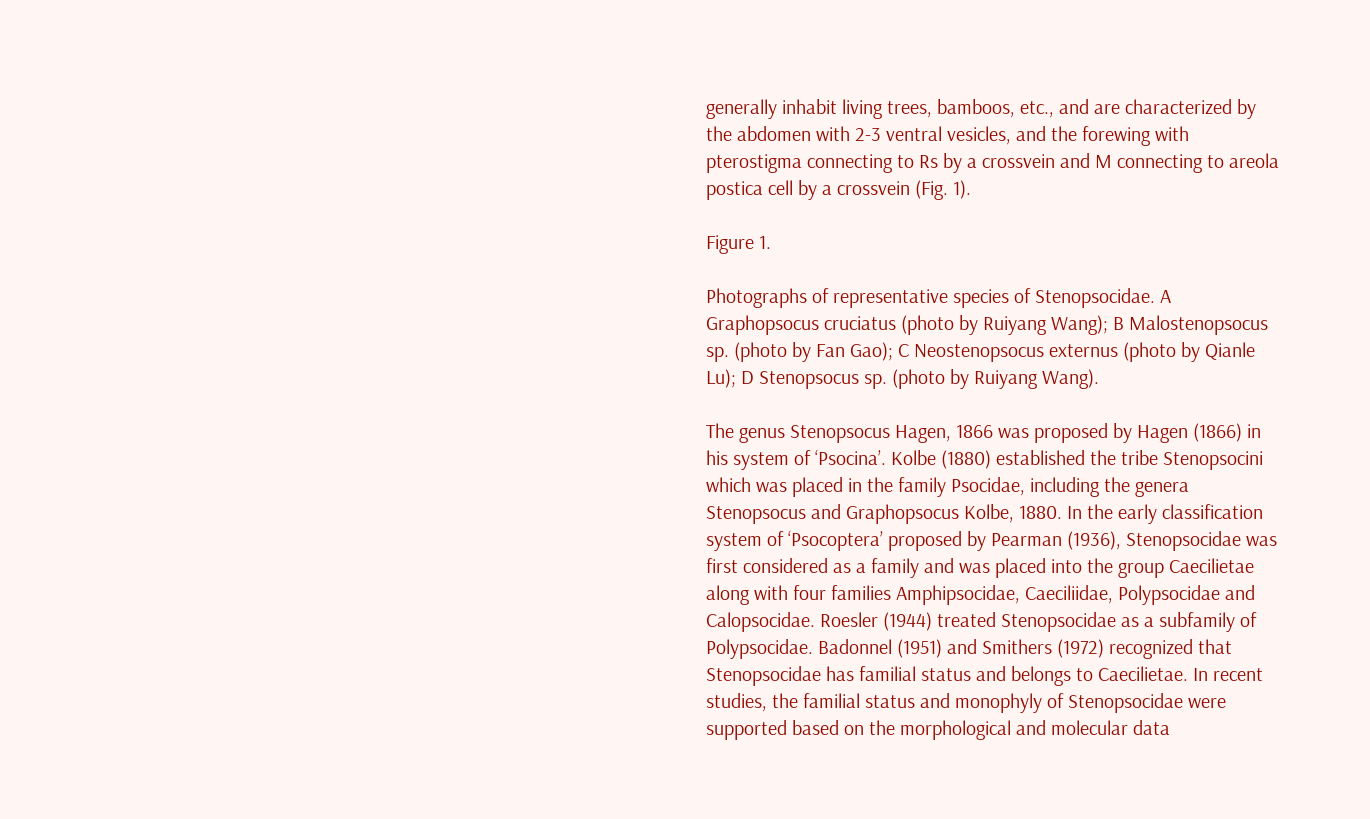generally inhabit living trees, bamboos, etc., and are characterized by the abdomen with 2-3 ventral vesicles, and the forewing with pterostigma connecting to Rs by a crossvein and M connecting to areola postica cell by a crossvein (Fig. 1).

Figure 1.

Photographs of representative species of Stenopsocidae. A Graphopsocus cruciatus (photo by Ruiyang Wang); B Malostenopsocus sp. (photo by Fan Gao); C Neostenopsocus externus (photo by Qianle Lu); D Stenopsocus sp. (photo by Ruiyang Wang).

The genus Stenopsocus Hagen, 1866 was proposed by Hagen (1866) in his system of ‘Psocina’. Kolbe (1880) established the tribe Stenopsocini which was placed in the family Psocidae, including the genera Stenopsocus and Graphopsocus Kolbe, 1880. In the early classification system of ‘Psocoptera’ proposed by Pearman (1936), Stenopsocidae was first considered as a family and was placed into the group Caecilietae along with four families Amphipsocidae, Caeciliidae, Polypsocidae and Calopsocidae. Roesler (1944) treated Stenopsocidae as a subfamily of Polypsocidae. Badonnel (1951) and Smithers (1972) recognized that Stenopsocidae has familial status and belongs to Caecilietae. In recent studies, the familial status and monophyly of Stenopsocidae were supported based on the morphological and molecular data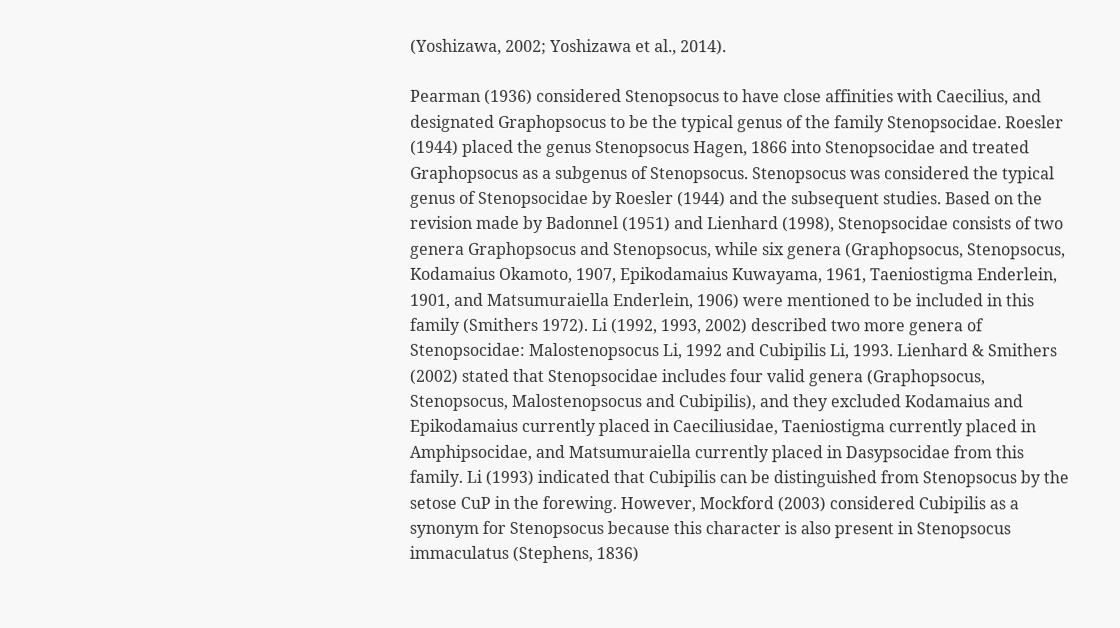(Yoshizawa, 2002; Yoshizawa et al., 2014).

Pearman (1936) considered Stenopsocus to have close affinities with Caecilius, and designated Graphopsocus to be the typical genus of the family Stenopsocidae. Roesler (1944) placed the genus Stenopsocus Hagen, 1866 into Stenopsocidae and treated Graphopsocus as a subgenus of Stenopsocus. Stenopsocus was considered the typical genus of Stenopsocidae by Roesler (1944) and the subsequent studies. Based on the revision made by Badonnel (1951) and Lienhard (1998), Stenopsocidae consists of two genera Graphopsocus and Stenopsocus, while six genera (Graphopsocus, Stenopsocus, Kodamaius Okamoto, 1907, Epikodamaius Kuwayama, 1961, Taeniostigma Enderlein, 1901, and Matsumuraiella Enderlein, 1906) were mentioned to be included in this family (Smithers 1972). Li (1992, 1993, 2002) described two more genera of Stenopsocidae: Malostenopsocus Li, 1992 and Cubipilis Li, 1993. Lienhard & Smithers (2002) stated that Stenopsocidae includes four valid genera (Graphopsocus, Stenopsocus, Malostenopsocus and Cubipilis), and they excluded Kodamaius and Epikodamaius currently placed in Caeciliusidae, Taeniostigma currently placed in Amphipsocidae, and Matsumuraiella currently placed in Dasypsocidae from this family. Li (1993) indicated that Cubipilis can be distinguished from Stenopsocus by the setose CuP in the forewing. However, Mockford (2003) considered Cubipilis as a synonym for Stenopsocus because this character is also present in Stenopsocus immaculatus (Stephens, 1836)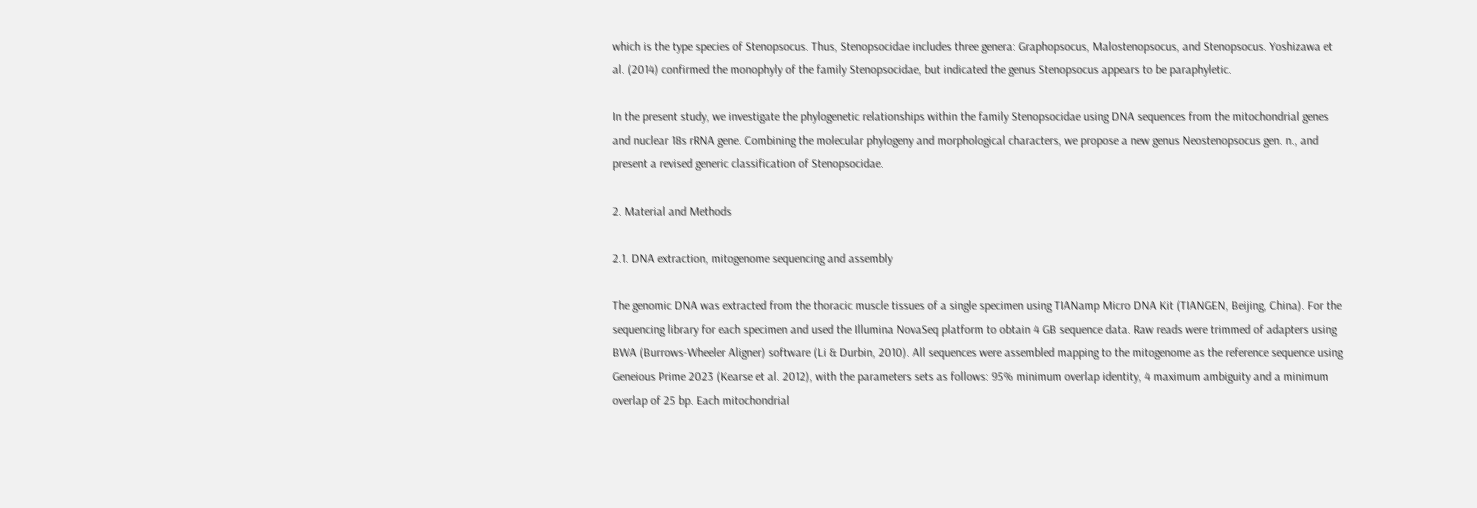which is the type species of Stenopsocus. Thus, Stenopsocidae includes three genera: Graphopsocus, Malostenopsocus, and Stenopsocus. Yoshizawa et al. (2014) confirmed the monophyly of the family Stenopsocidae, but indicated the genus Stenopsocus appears to be paraphyletic.

In the present study, we investigate the phylogenetic relationships within the family Stenopsocidae using DNA sequences from the mitochondrial genes and nuclear 18s rRNA gene. Combining the molecular phylogeny and morphological characters, we propose a new genus Neostenopsocus gen. n., and present a revised generic classification of Stenopsocidae.

2. Material and Methods

2.1. DNA extraction, mitogenome sequencing and assembly

The genomic DNA was extracted from the thoracic muscle tissues of a single specimen using TIANamp Micro DNA Kit (TIANGEN, Beijing, China). For the sequencing library for each specimen and used the Illumina NovaSeq platform to obtain 4 GB sequence data. Raw reads were trimmed of adapters using BWA (Burrows-Wheeler Aligner) software (Li & Durbin, 2010). All sequences were assembled mapping to the mitogenome as the reference sequence using Geneious Prime 2023 (Kearse et al. 2012), with the parameters sets as follows: 95% minimum overlap identity, 4 maximum ambiguity and a minimum overlap of 25 bp. Each mitochondrial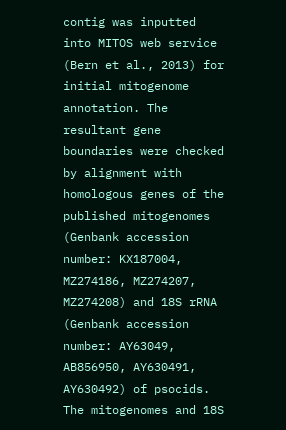contig was inputted into MITOS web service (Bern et al., 2013) for initial mitogenome annotation. The resultant gene boundaries were checked by alignment with homologous genes of the published mitogenomes (Genbank accession number: KX187004, MZ274186, MZ274207, MZ274208) and 18S rRNA (Genbank accession number: AY63049, AB856950, AY630491, AY630492) of psocids. The mitogenomes and 18S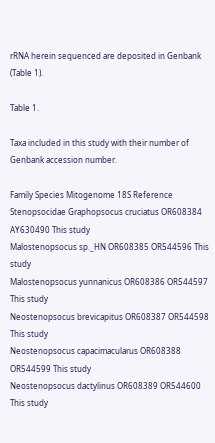rRNA herein sequenced are deposited in Genbank (Table 1).

Table 1.

Taxa included in this study with their number of Genbank accession number.

Family Species Mitogenome 18S Reference
Stenopsocidae Graphopsocus cruciatus OR608384 AY630490 This study
Malostenopsocus sp._HN OR608385 OR544596 This study
Malostenopsocus yunnanicus OR608386 OR544597 This study
Neostenopsocus brevicapitus OR608387 OR544598 This study
Neostenopsocus capacimacularus OR608388 OR544599 This study
Neostenopsocus dactylinus OR608389 OR544600 This study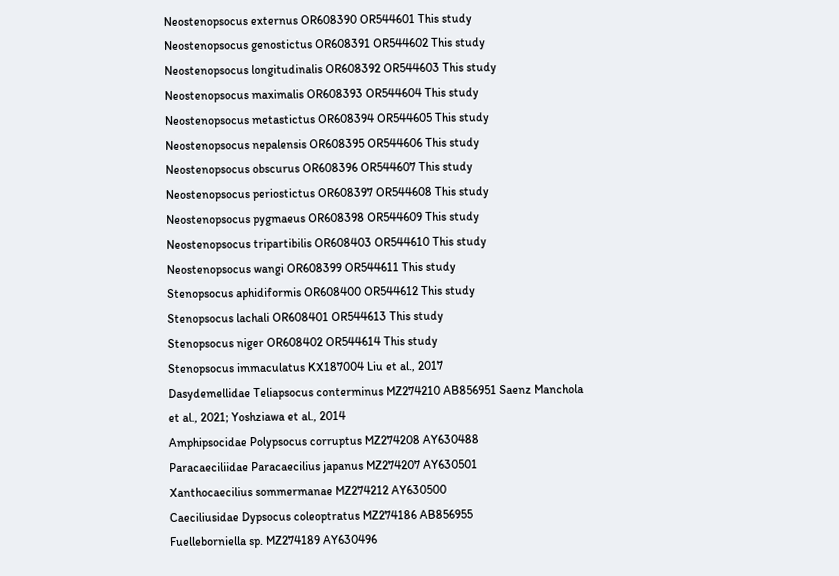Neostenopsocus externus OR608390 OR544601 This study
Neostenopsocus genostictus OR608391 OR544602 This study
Neostenopsocus longitudinalis OR608392 OR544603 This study
Neostenopsocus maximalis OR608393 OR544604 This study
Neostenopsocus metastictus OR608394 OR544605 This study
Neostenopsocus nepalensis OR608395 OR544606 This study
Neostenopsocus obscurus OR608396 OR544607 This study
Neostenopsocus periostictus OR608397 OR544608 This study
Neostenopsocus pygmaeus OR608398 OR544609 This study
Neostenopsocus tripartibilis OR608403 OR544610 This study
Neostenopsocus wangi OR608399 OR544611 This study
Stenopsocus aphidiformis OR608400 OR544612 This study
Stenopsocus lachali OR608401 OR544613 This study
Stenopsocus niger OR608402 OR544614 This study
Stenopsocus immaculatus KX187004 Liu et al., 2017
Dasydemellidae Teliapsocus conterminus MZ274210 AB856951 Saenz Manchola et al., 2021; Yoshziawa et al., 2014
Amphipsocidae Polypsocus corruptus MZ274208 AY630488
Paracaeciliidae Paracaecilius japanus MZ274207 AY630501
Xanthocaecilius sommermanae MZ274212 AY630500
Caeciliusidae Dypsocus coleoptratus MZ274186 AB856955
Fuelleborniella sp. MZ274189 AY630496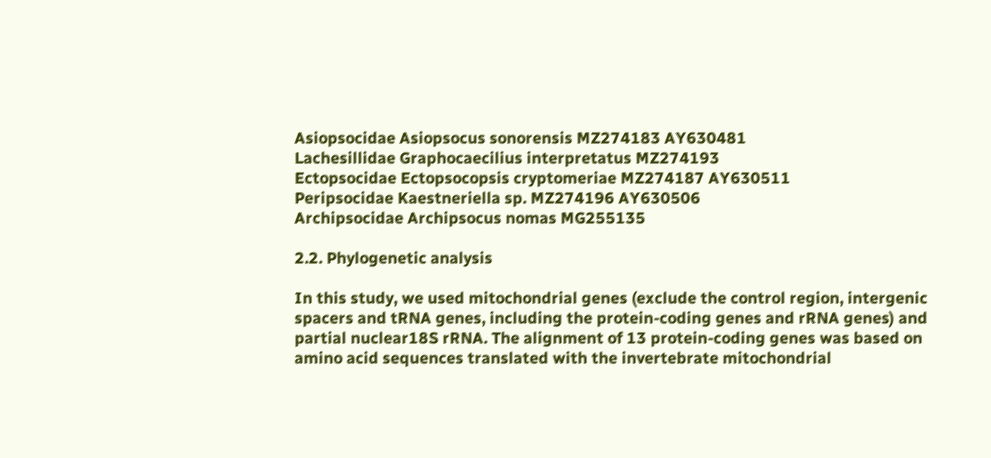Asiopsocidae Asiopsocus sonorensis MZ274183 AY630481
Lachesillidae Graphocaecilius interpretatus MZ274193
Ectopsocidae Ectopsocopsis cryptomeriae MZ274187 AY630511
Peripsocidae Kaestneriella sp. MZ274196 AY630506
Archipsocidae Archipsocus nomas MG255135

2.2. Phylogenetic analysis

In this study, we used mitochondrial genes (exclude the control region, intergenic spacers and tRNA genes, including the protein-coding genes and rRNA genes) and partial nuclear18S rRNA. The alignment of 13 protein-coding genes was based on amino acid sequences translated with the invertebrate mitochondrial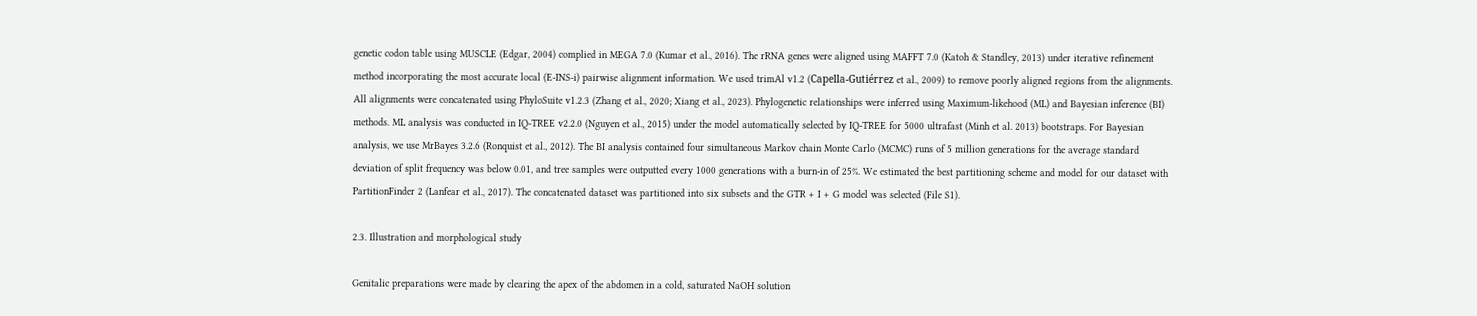genetic codon table using MUSCLE (Edgar, 2004) complied in MEGA 7.0 (Kumar et al., 2016). The rRNA genes were aligned using MAFFT 7.0 (Katoh & Standley, 2013) under iterative refinement method incorporating the most accurate local (E-INS-i) pairwise alignment information. We used trimAl v1.2 (Capella-Gutiérrez et al., 2009) to remove poorly aligned regions from the alignments. All alignments were concatenated using PhyloSuite v1.2.3 (Zhang et al., 2020; Xiang et al., 2023). Phylogenetic relationships were inferred using Maximum-likehood (ML) and Bayesian inference (BI) methods. ML analysis was conducted in IQ-TREE v2.2.0 (Nguyen et al., 2015) under the model automatically selected by IQ-TREE for 5000 ultrafast (Minh et al. 2013) bootstraps. For Bayesian analysis, we use MrBayes 3.2.6 (Ronquist et al., 2012). The BI analysis contained four simultaneous Markov chain Monte Carlo (MCMC) runs of 5 million generations for the average standard deviation of split frequency was below 0.01, and tree samples were outputted every 1000 generations with a burn-in of 25%. We estimated the best partitioning scheme and model for our dataset with PartitionFinder 2 (Lanfear et al., 2017). The concatenated dataset was partitioned into six subsets and the GTR + I + G model was selected (File S1).

2.3. Illustration and morphological study

Genitalic preparations were made by clearing the apex of the abdomen in a cold, saturated NaOH solution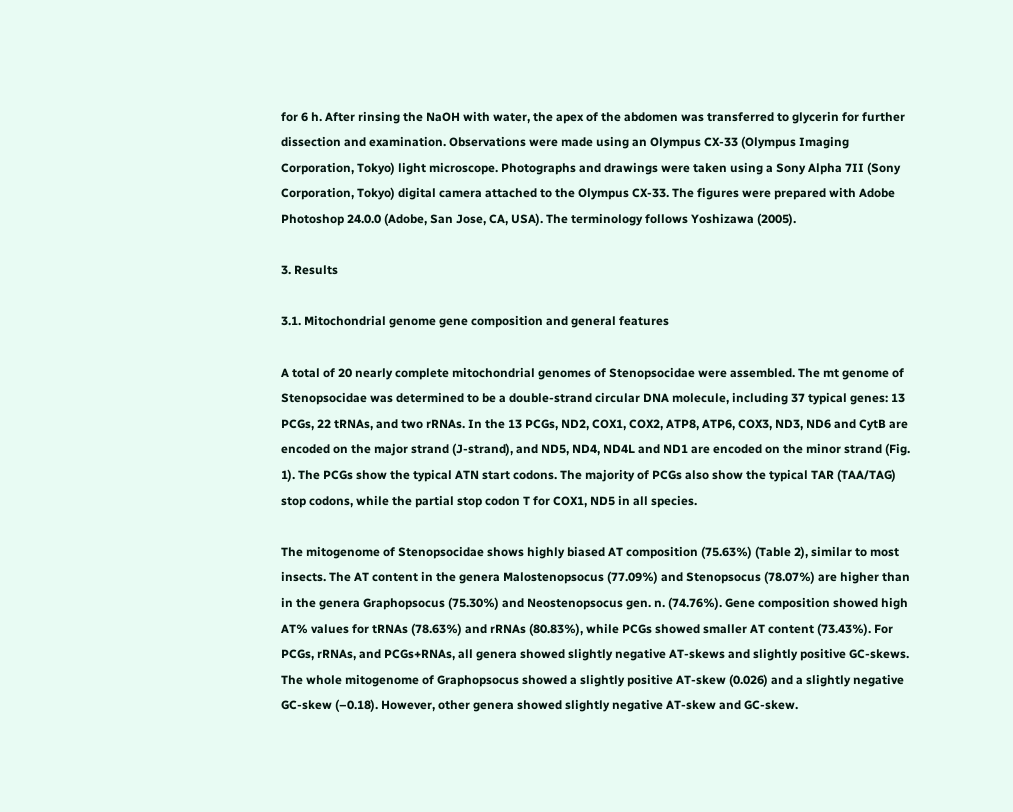for 6 h. After rinsing the NaOH with water, the apex of the abdomen was transferred to glycerin for further dissection and examination. Observations were made using an Olympus CX-33 (Olympus Imaging Corporation, Tokyo) light microscope. Photographs and drawings were taken using a Sony Alpha 7II (Sony Corporation, Tokyo) digital camera attached to the Olympus CX-33. The figures were prepared with Adobe Photoshop 24.0.0 (Adobe, San Jose, CA, USA). The terminology follows Yoshizawa (2005).

3. Results

3.1. Mitochondrial genome gene composition and general features

A total of 20 nearly complete mitochondrial genomes of Stenopsocidae were assembled. The mt genome of Stenopsocidae was determined to be a double-strand circular DNA molecule, including 37 typical genes: 13 PCGs, 22 tRNAs, and two rRNAs. In the 13 PCGs, ND2, COX1, COX2, ATP8, ATP6, COX3, ND3, ND6 and CytB are encoded on the major strand (J-strand), and ND5, ND4, ND4L and ND1 are encoded on the minor strand (Fig. 1). The PCGs show the typical ATN start codons. The majority of PCGs also show the typical TAR (TAA/TAG) stop codons, while the partial stop codon T for COX1, ND5 in all species.

The mitogenome of Stenopsocidae shows highly biased AT composition (75.63%) (Table 2), similar to most insects. The AT content in the genera Malostenopsocus (77.09%) and Stenopsocus (78.07%) are higher than in the genera Graphopsocus (75.30%) and Neostenopsocus gen. n. (74.76%). Gene composition showed high AT% values for tRNAs (78.63%) and rRNAs (80.83%), while PCGs showed smaller AT content (73.43%). For PCGs, rRNAs, and PCGs+RNAs, all genera showed slightly negative AT-skews and slightly positive GC-skews. The whole mitogenome of Graphopsocus showed a slightly positive AT-skew (0.026) and a slightly negative GC-skew (–0.18). However, other genera showed slightly negative AT-skew and GC-skew.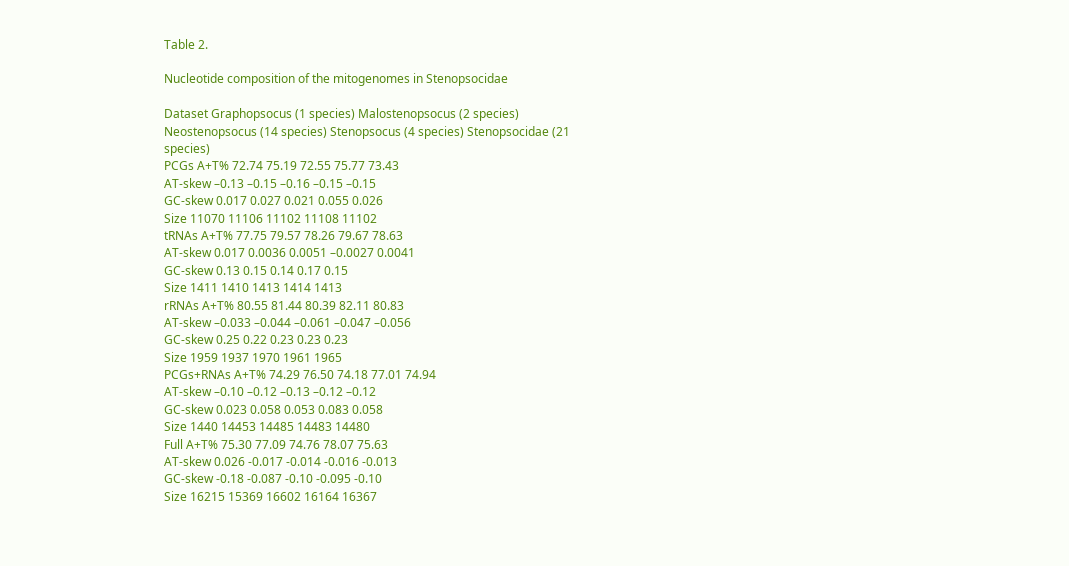Table 2.

Nucleotide composition of the mitogenomes in Stenopsocidae

Dataset Graphopsocus (1 species) Malostenopsocus (2 species) Neostenopsocus (14 species) Stenopsocus (4 species) Stenopsocidae (21 species)
PCGs A+T% 72.74 75.19 72.55 75.77 73.43
AT-skew –0.13 –0.15 –0.16 –0.15 –0.15
GC-skew 0.017 0.027 0.021 0.055 0.026
Size 11070 11106 11102 11108 11102
tRNAs A+T% 77.75 79.57 78.26 79.67 78.63
AT-skew 0.017 0.0036 0.0051 –0.0027 0.0041
GC-skew 0.13 0.15 0.14 0.17 0.15
Size 1411 1410 1413 1414 1413
rRNAs A+T% 80.55 81.44 80.39 82.11 80.83
AT-skew –0.033 –0.044 –0.061 –0.047 –0.056
GC-skew 0.25 0.22 0.23 0.23 0.23
Size 1959 1937 1970 1961 1965
PCGs+RNAs A+T% 74.29 76.50 74.18 77.01 74.94
AT-skew –0.10 –0.12 –0.13 –0.12 –0.12
GC-skew 0.023 0.058 0.053 0.083 0.058
Size 1440 14453 14485 14483 14480
Full A+T% 75.30 77.09 74.76 78.07 75.63
AT-skew 0.026 -0.017 -0.014 -0.016 -0.013
GC-skew -0.18 -0.087 -0.10 -0.095 -0.10
Size 16215 15369 16602 16164 16367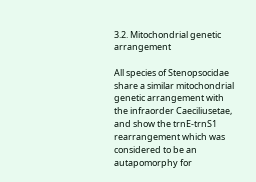3.2. Mitochondrial genetic arrangement

All species of Stenopsocidae share a similar mitochondrial genetic arrangement with the infraorder Caeciliusetae, and show the trnE-trnS1 rearrangement which was considered to be an autapomorphy for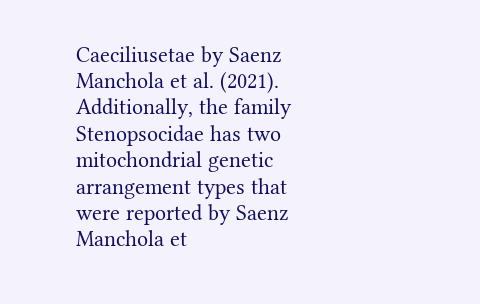Caeciliusetae by Saenz Manchola et al. (2021). Additionally, the family Stenopsocidae has two mitochondrial genetic arrangement types that were reported by Saenz Manchola et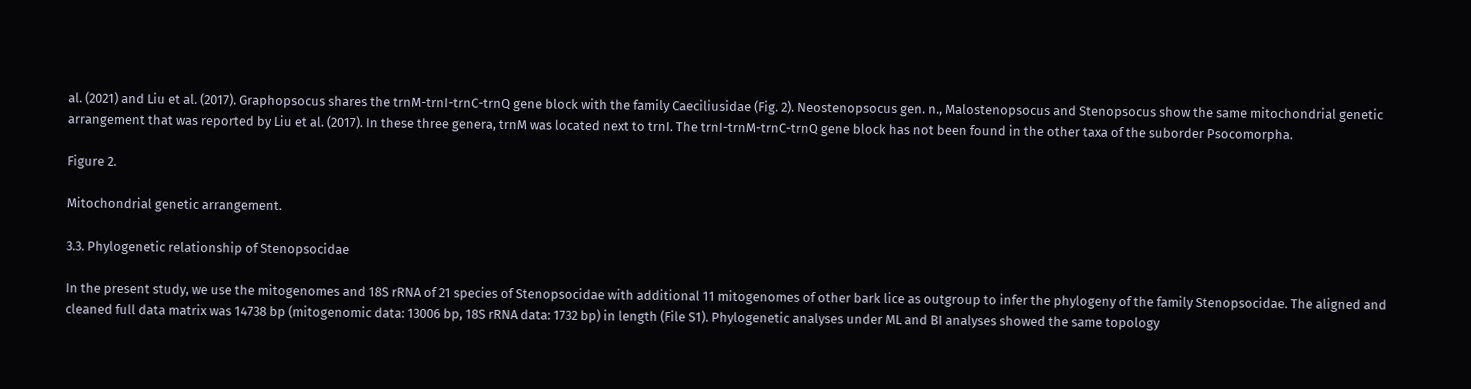al. (2021) and Liu et al. (2017). Graphopsocus shares the trnM-trnI-trnC-trnQ gene block with the family Caeciliusidae (Fig. 2). Neostenopsocus gen. n., Malostenopsocus and Stenopsocus show the same mitochondrial genetic arrangement that was reported by Liu et al. (2017). In these three genera, trnM was located next to trnI. The trnI-trnM-trnC-trnQ gene block has not been found in the other taxa of the suborder Psocomorpha.

Figure 2.

Mitochondrial genetic arrangement.

3.3. Phylogenetic relationship of Stenopsocidae

In the present study, we use the mitogenomes and 18S rRNA of 21 species of Stenopsocidae with additional 11 mitogenomes of other bark lice as outgroup to infer the phylogeny of the family Stenopsocidae. The aligned and cleaned full data matrix was 14738 bp (mitogenomic data: 13006 bp, 18S rRNA data: 1732 bp) in length (File S1). Phylogenetic analyses under ML and BI analyses showed the same topology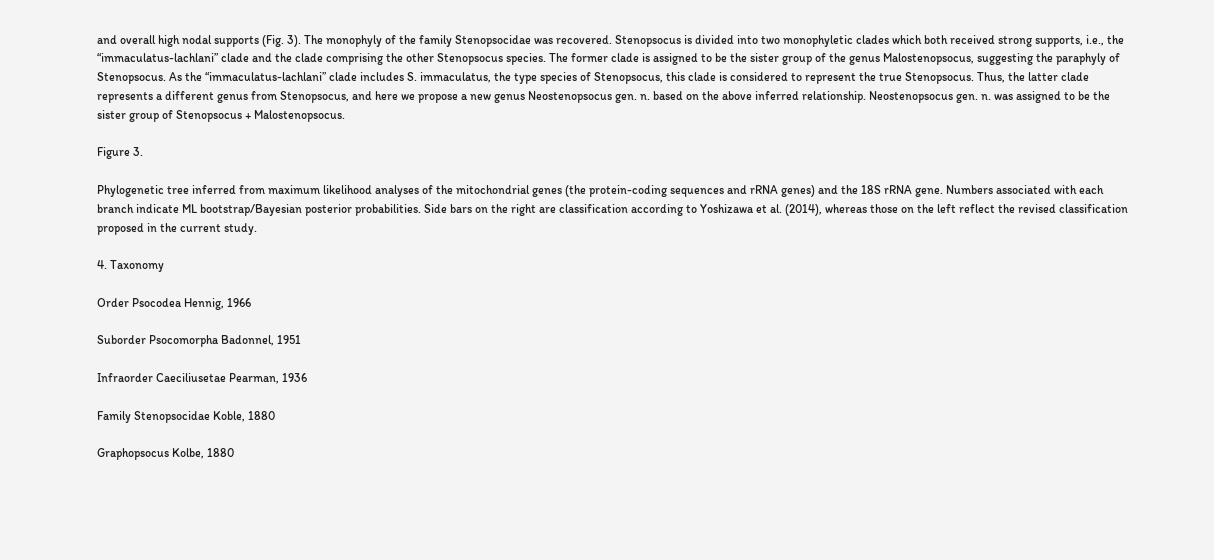and overall high nodal supports (Fig. 3). The monophyly of the family Stenopsocidae was recovered. Stenopsocus is divided into two monophyletic clades which both received strong supports, i.e., the “immaculatus-lachlani” clade and the clade comprising the other Stenopsocus species. The former clade is assigned to be the sister group of the genus Malostenopsocus, suggesting the paraphyly of Stenopsocus. As the “immaculatus-lachlani” clade includes S. immaculatus, the type species of Stenopsocus, this clade is considered to represent the true Stenopsocus. Thus, the latter clade represents a different genus from Stenopsocus, and here we propose a new genus Neostenopsocus gen. n. based on the above inferred relationship. Neostenopsocus gen. n. was assigned to be the sister group of Stenopsocus + Malostenopsocus.

Figure 3.

Phylogenetic tree inferred from maximum likelihood analyses of the mitochondrial genes (the protein-coding sequences and rRNA genes) and the 18S rRNA gene. Numbers associated with each branch indicate ML bootstrap/Bayesian posterior probabilities. Side bars on the right are classification according to Yoshizawa et al. (2014), whereas those on the left reflect the revised classification proposed in the current study.

4. Taxonomy

Order Psocodea Hennig, 1966

Suborder Psocomorpha Badonnel, 1951

Infraorder Caeciliusetae Pearman, 1936

Family Stenopsocidae Koble, 1880

Graphopsocus Kolbe, 1880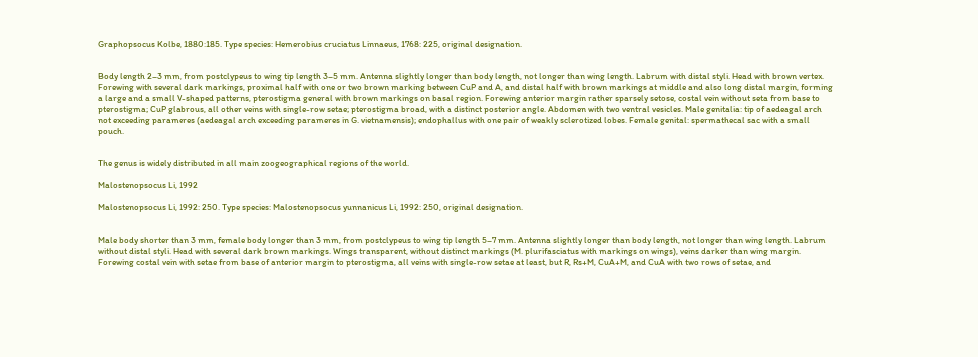Graphopsocus Kolbe, 1880:185. Type species: Hemerobius cruciatus Linnaeus, 1768: 225, original designation.


Body length 2–3 mm, from postclypeus to wing tip length 3–5 mm. Antenna slightly longer than body length, not longer than wing length. Labrum with distal styli. Head with brown vertex. Forewing with several dark markings, proximal half with one or two brown marking between CuP and A, and distal half with brown markings at middle and also long distal margin, forming a large and a small V-shaped patterns, pterostigma general with brown markings on basal region. Forewing anterior margin rather sparsely setose, costal vein without seta from base to pterostigma; CuP glabrous, all other veins with single-row setae; pterostigma broad, with a distinct posterior angle. Abdomen with two ventral vesicles. Male genitalia: tip of aedeagal arch not exceeding parameres (aedeagal arch exceeding parameres in G. vietnamensis); endophallus with one pair of weakly sclerotized lobes. Female genital: spermathecal sac with a small pouch.


The genus is widely distributed in all main zoogeographical regions of the world.

Malostenopsocus Li, 1992

Malostenopsocus Li, 1992: 250. Type species: Malostenopsocus yunnanicus Li, 1992: 250, original designation.


Male body shorter than 3 mm, female body longer than 3 mm, from postclypeus to wing tip length 5–7 mm. Antenna slightly longer than body length, not longer than wing length. Labrum without distal styli. Head with several dark brown markings. Wings transparent, without distinct markings (M. plurifasciatus with markings on wings), veins darker than wing margin. Forewing costal vein with setae from base of anterior margin to pterostigma, all veins with single-row setae at least, but R, Rs+M, CuA+M, and CuA with two rows of setae, and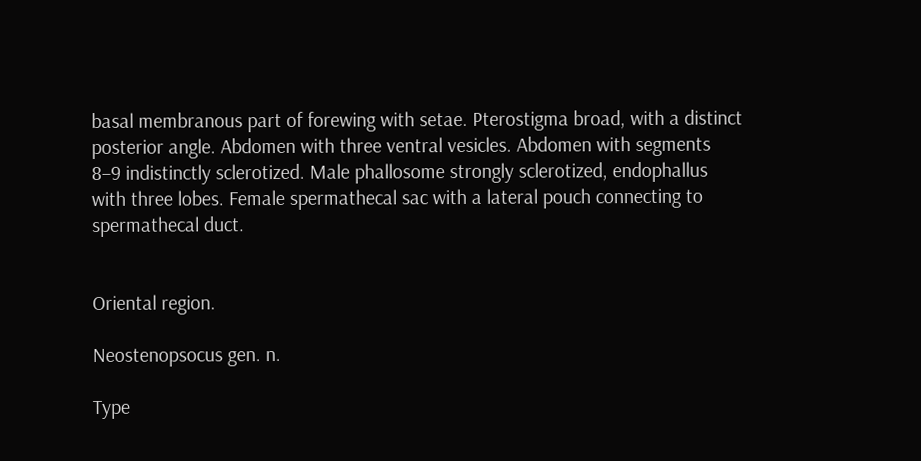basal membranous part of forewing with setae. Pterostigma broad, with a distinct posterior angle. Abdomen with three ventral vesicles. Abdomen with segments 8–9 indistinctly sclerotized. Male phallosome strongly sclerotized, endophallus with three lobes. Female spermathecal sac with a lateral pouch connecting to spermathecal duct.


Oriental region.

Neostenopsocus gen. n.

Type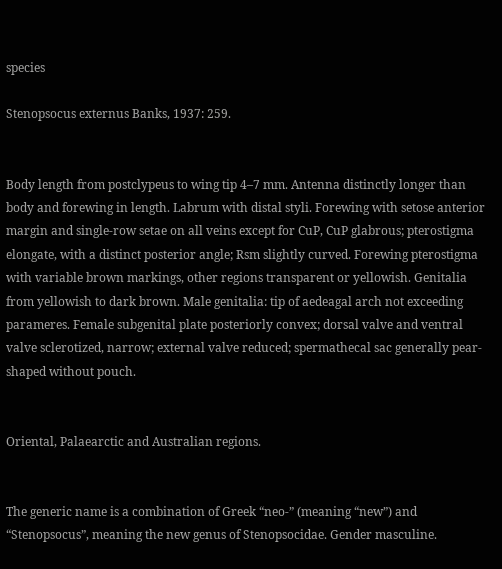species

Stenopsocus externus Banks, 1937: 259.


Body length from postclypeus to wing tip 4–7 mm. Antenna distinctly longer than body and forewing in length. Labrum with distal styli. Forewing with setose anterior margin and single-row setae on all veins except for CuP, CuP glabrous; pterostigma elongate, with a distinct posterior angle; Rsm slightly curved. Forewing pterostigma with variable brown markings, other regions transparent or yellowish. Genitalia from yellowish to dark brown. Male genitalia: tip of aedeagal arch not exceeding parameres. Female subgenital plate posteriorly convex; dorsal valve and ventral valve sclerotized, narrow; external valve reduced; spermathecal sac generally pear-shaped without pouch.


Oriental, Palaearctic and Australian regions.


The generic name is a combination of Greek “neo-” (meaning “new”) and “Stenopsocus”, meaning the new genus of Stenopsocidae. Gender masculine.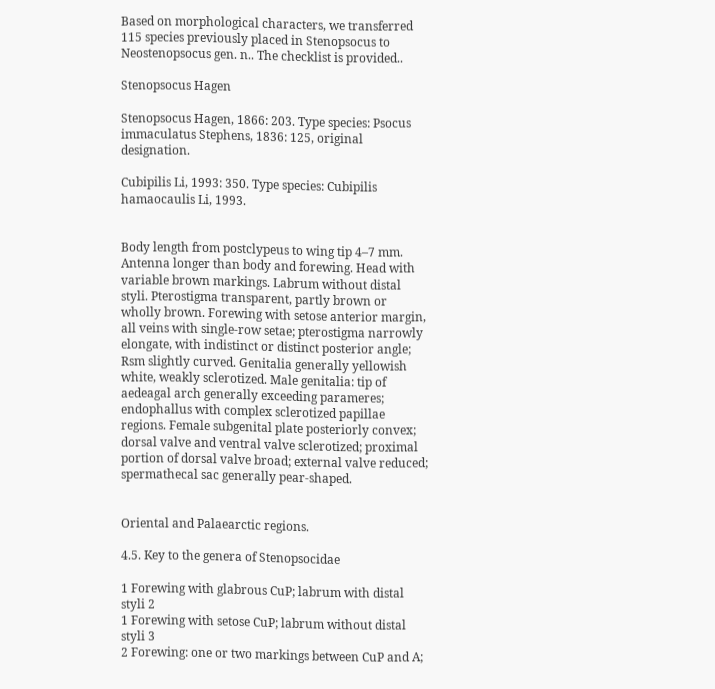Based on morphological characters, we transferred 115 species previously placed in Stenopsocus to Neostenopsocus gen. n.. The checklist is provided..

Stenopsocus Hagen

Stenopsocus Hagen, 1866: 203. Type species: Psocus immaculatus Stephens, 1836: 125, original designation.

Cubipilis Li, 1993: 350. Type species: Cubipilis hamaocaulis Li, 1993.


Body length from postclypeus to wing tip 4–7 mm. Antenna longer than body and forewing. Head with variable brown markings. Labrum without distal styli. Pterostigma transparent, partly brown or wholly brown. Forewing with setose anterior margin, all veins with single-row setae; pterostigma narrowly elongate, with indistinct or distinct posterior angle; Rsm slightly curved. Genitalia generally yellowish white, weakly sclerotized. Male genitalia: tip of aedeagal arch generally exceeding parameres; endophallus with complex sclerotized papillae regions. Female subgenital plate posteriorly convex; dorsal valve and ventral valve sclerotized; proximal portion of dorsal valve broad; external valve reduced; spermathecal sac generally pear-shaped.


Oriental and Palaearctic regions.

4.5. Key to the genera of Stenopsocidae

1 Forewing with glabrous CuP; labrum with distal styli 2
1 Forewing with setose CuP; labrum without distal styli 3
2 Forewing: one or two markings between CuP and A;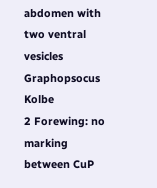abdomen with two ventral vesicles Graphopsocus Kolbe
2 Forewing: no marking between CuP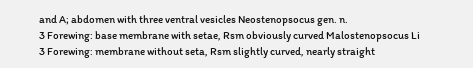and A; abdomen with three ventral vesicles Neostenopsocus gen. n.
3 Forewing: base membrane with setae, Rsm obviously curved Malostenopsocus Li
3 Forewing: membrane without seta, Rsm slightly curved, nearly straight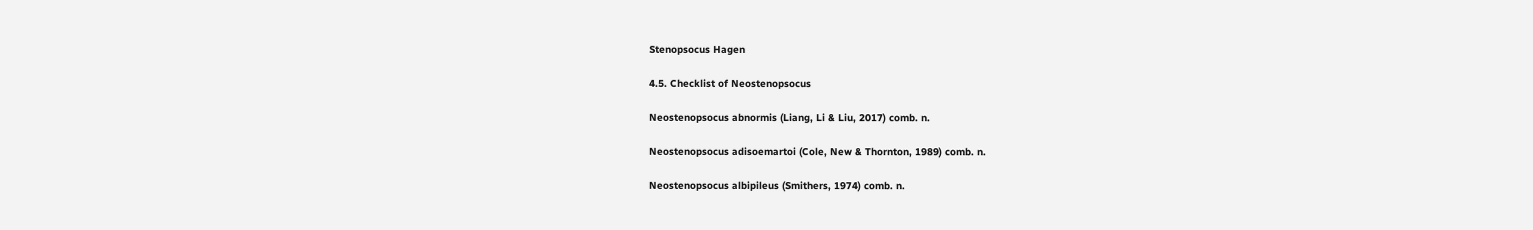Stenopsocus Hagen

4.5. Checklist of Neostenopsocus

Neostenopsocus abnormis (Liang, Li & Liu, 2017) comb. n.

Neostenopsocus adisoemartoi (Cole, New & Thornton, 1989) comb. n.

Neostenopsocus albipileus (Smithers, 1974) comb. n.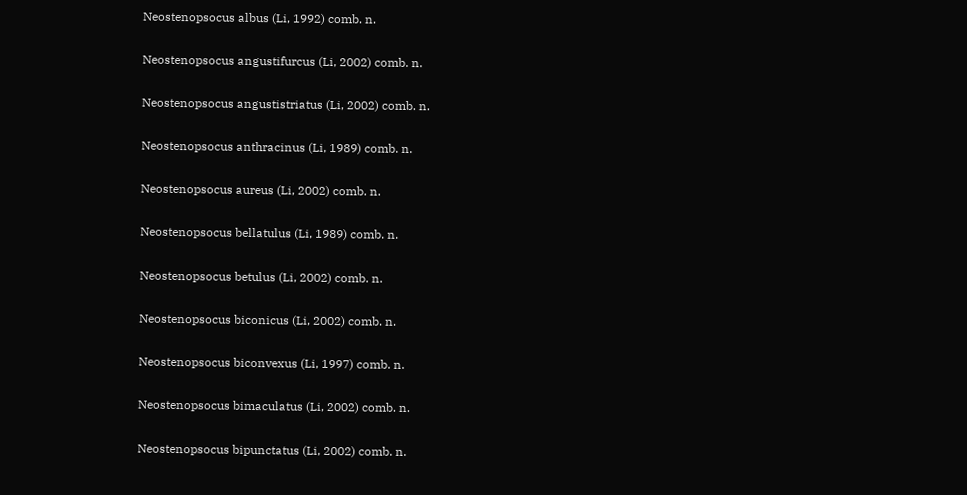Neostenopsocus albus (Li, 1992) comb. n.

Neostenopsocus angustifurcus (Li, 2002) comb. n.

Neostenopsocus angustistriatus (Li, 2002) comb. n.

Neostenopsocus anthracinus (Li, 1989) comb. n.

Neostenopsocus aureus (Li, 2002) comb. n.

Neostenopsocus bellatulus (Li, 1989) comb. n.

Neostenopsocus betulus (Li, 2002) comb. n.

Neostenopsocus biconicus (Li, 2002) comb. n.

Neostenopsocus biconvexus (Li, 1997) comb. n.

Neostenopsocus bimaculatus (Li, 2002) comb. n.

Neostenopsocus bipunctatus (Li, 2002) comb. n.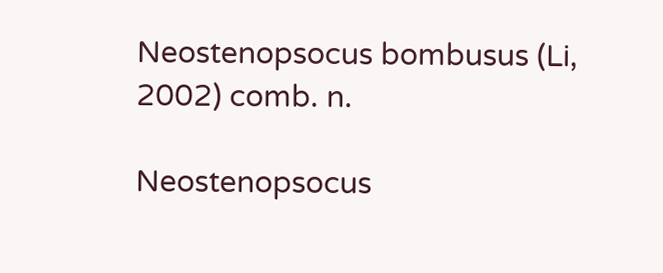Neostenopsocus bombusus (Li, 2002) comb. n.

Neostenopsocus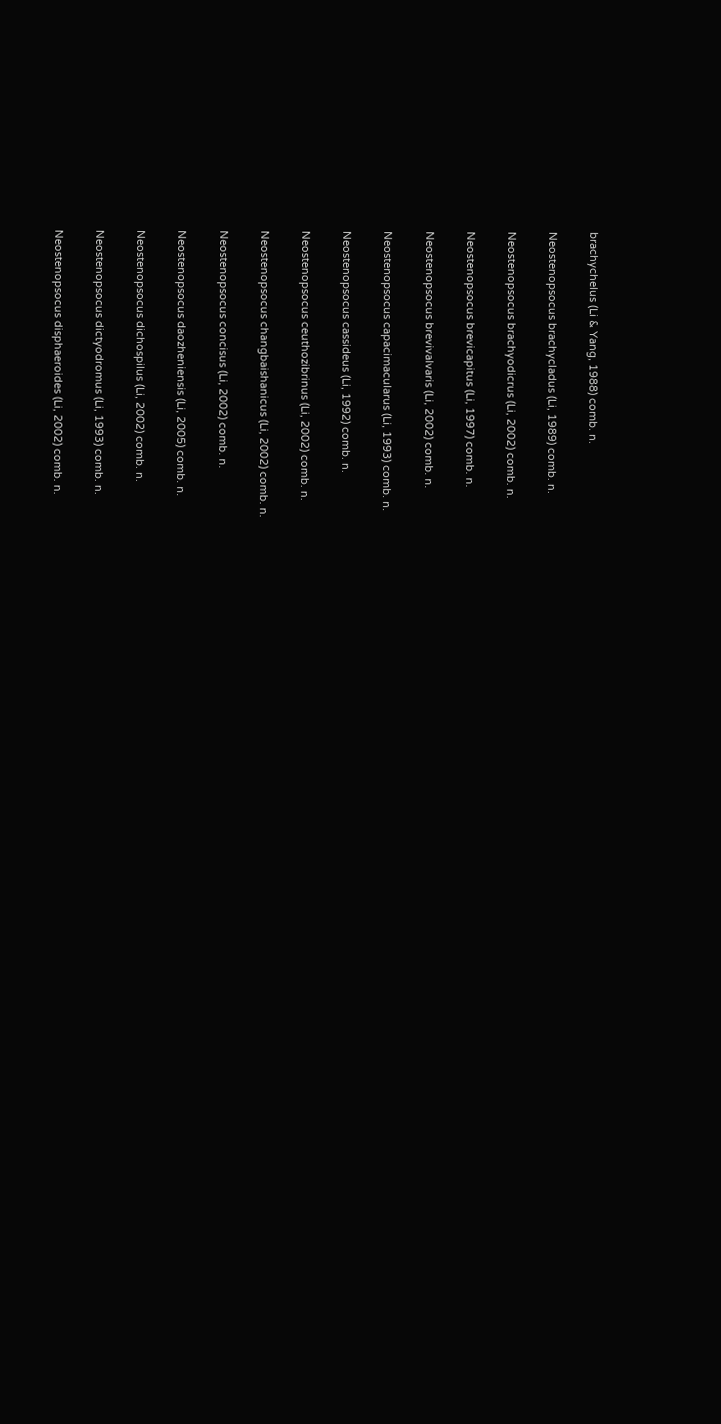brachychelus (Li & Yang, 1988) comb. n.

Neostenopsocus brachycladus (Li, 1989) comb. n.

Neostenopsocus brachyodicrus (Li, 2002) comb. n.

Neostenopsocus brevicapitus (Li, 1997) comb. n.

Neostenopsocus brevivalvaris (Li, 2002) comb. n.

Neostenopsocus capacimacularus (Li, 1993) comb. n.

Neostenopsocus cassideus (Li, 1992) comb. n.

Neostenopsocus ceuthozibrinus (Li, 2002) comb. n.

Neostenopsocus changbaishanicus (Li, 2002) comb. n.

Neostenopsocus concisus (Li, 2002) comb. n.

Neostenopsocus daozheniensis (Li, 2005) comb. n.

Neostenopsocus dichospilus (Li, 2002) comb. n.

Neostenopsocus dictyodromus (Li, 1993) comb. n.

Neostenopsocus disphaeroides (Li, 2002) comb. n.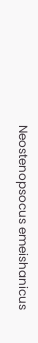Neostenopsocus emeishanicus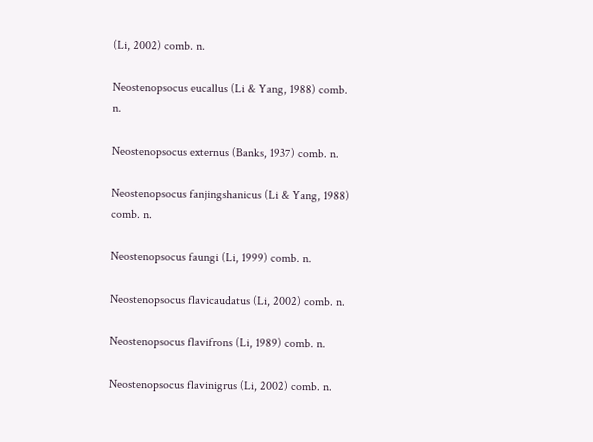(Li, 2002) comb. n.

Neostenopsocus eucallus (Li & Yang, 1988) comb. n.

Neostenopsocus externus (Banks, 1937) comb. n.

Neostenopsocus fanjingshanicus (Li & Yang, 1988) comb. n.

Neostenopsocus faungi (Li, 1999) comb. n.

Neostenopsocus flavicaudatus (Li, 2002) comb. n.

Neostenopsocus flavifrons (Li, 1989) comb. n.

Neostenopsocus flavinigrus (Li, 2002) comb. n.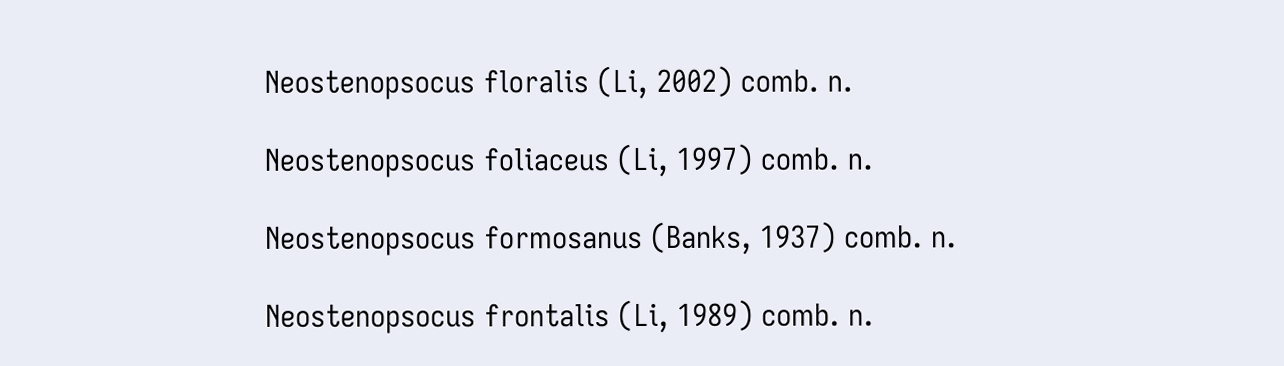Neostenopsocus floralis (Li, 2002) comb. n.

Neostenopsocus foliaceus (Li, 1997) comb. n.

Neostenopsocus formosanus (Banks, 1937) comb. n.

Neostenopsocus frontalis (Li, 1989) comb. n.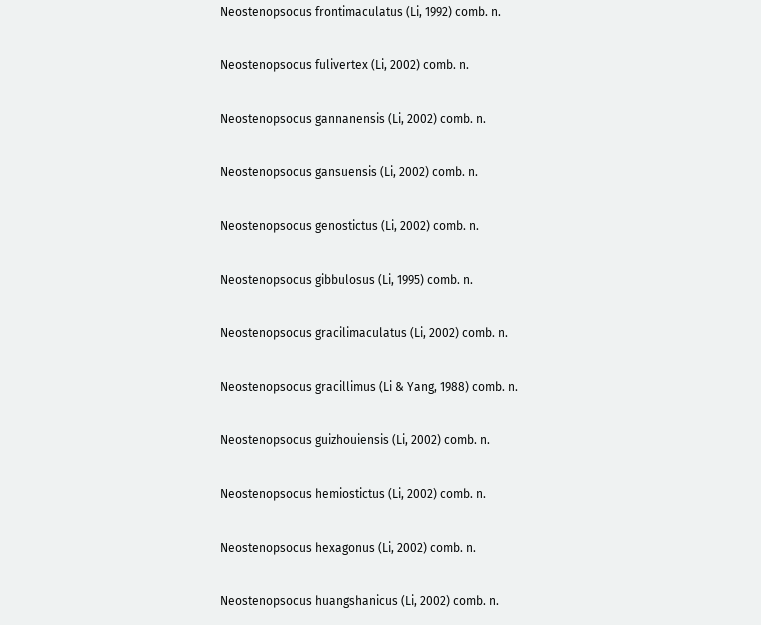Neostenopsocus frontimaculatus (Li, 1992) comb. n.

Neostenopsocus fulivertex (Li, 2002) comb. n.

Neostenopsocus gannanensis (Li, 2002) comb. n.

Neostenopsocus gansuensis (Li, 2002) comb. n.

Neostenopsocus genostictus (Li, 2002) comb. n.

Neostenopsocus gibbulosus (Li, 1995) comb. n.

Neostenopsocus gracilimaculatus (Li, 2002) comb. n.

Neostenopsocus gracillimus (Li & Yang, 1988) comb. n.

Neostenopsocus guizhouiensis (Li, 2002) comb. n.

Neostenopsocus hemiostictus (Li, 2002) comb. n.

Neostenopsocus hexagonus (Li, 2002) comb. n.

Neostenopsocus huangshanicus (Li, 2002) comb. n.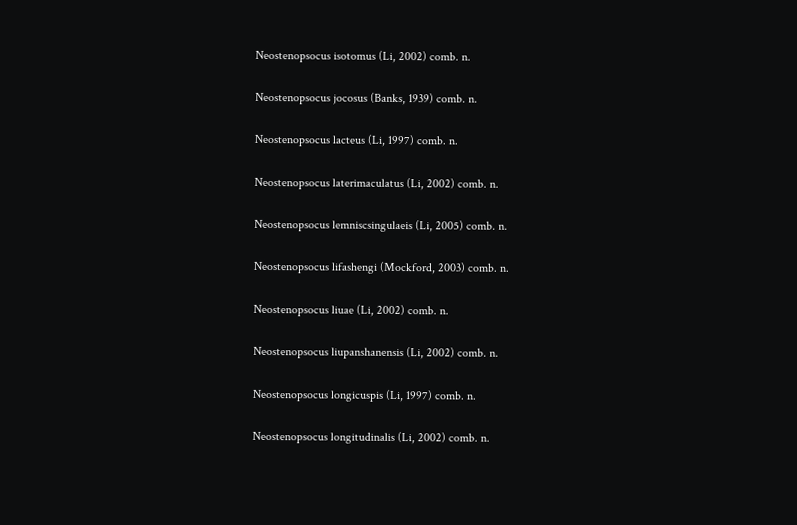Neostenopsocus isotomus (Li, 2002) comb. n.

Neostenopsocus jocosus (Banks, 1939) comb. n.

Neostenopsocus lacteus (Li, 1997) comb. n.

Neostenopsocus laterimaculatus (Li, 2002) comb. n.

Neostenopsocus lemniscsingulaeis (Li, 2005) comb. n.

Neostenopsocus lifashengi (Mockford, 2003) comb. n.

Neostenopsocus liuae (Li, 2002) comb. n.

Neostenopsocus liupanshanensis (Li, 2002) comb. n.

Neostenopsocus longicuspis (Li, 1997) comb. n.

Neostenopsocus longitudinalis (Li, 2002) comb. n.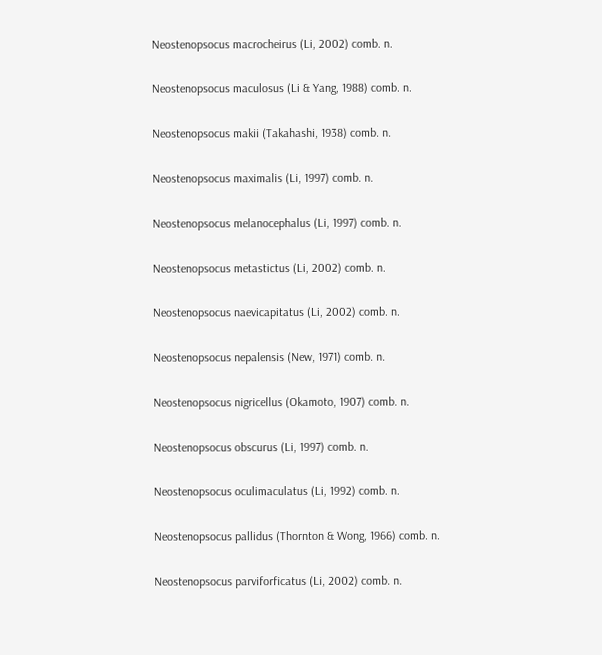Neostenopsocus macrocheirus (Li, 2002) comb. n.

Neostenopsocus maculosus (Li & Yang, 1988) comb. n.

Neostenopsocus makii (Takahashi, 1938) comb. n.

Neostenopsocus maximalis (Li, 1997) comb. n.

Neostenopsocus melanocephalus (Li, 1997) comb. n.

Neostenopsocus metastictus (Li, 2002) comb. n.

Neostenopsocus naevicapitatus (Li, 2002) comb. n.

Neostenopsocus nepalensis (New, 1971) comb. n.

Neostenopsocus nigricellus (Okamoto, 1907) comb. n.

Neostenopsocus obscurus (Li, 1997) comb. n.

Neostenopsocus oculimaculatus (Li, 1992) comb. n.

Neostenopsocus pallidus (Thornton & Wong, 1966) comb. n.

Neostenopsocus parviforficatus (Li, 2002) comb. n.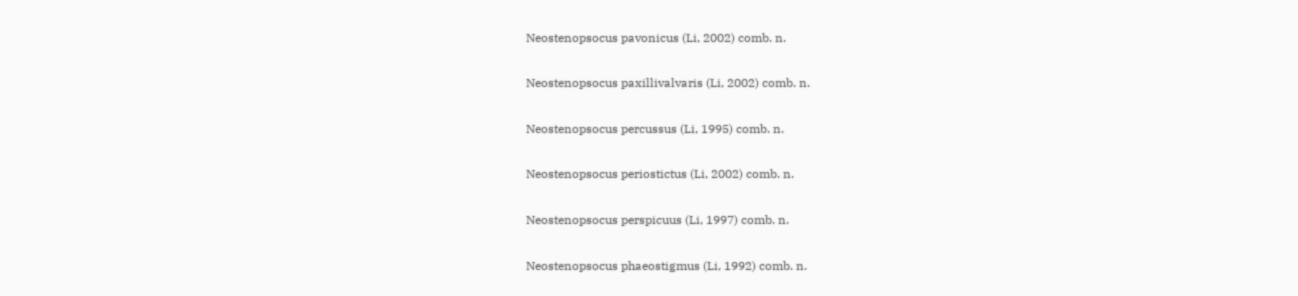Neostenopsocus pavonicus (Li, 2002) comb. n.

Neostenopsocus paxillivalvaris (Li, 2002) comb. n.

Neostenopsocus percussus (Li, 1995) comb. n.

Neostenopsocus periostictus (Li, 2002) comb. n.

Neostenopsocus perspicuus (Li, 1997) comb. n.

Neostenopsocus phaeostigmus (Li, 1992) comb. n.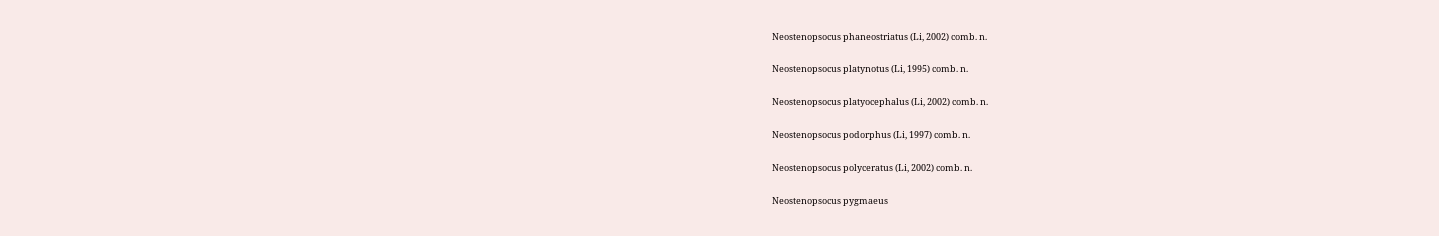Neostenopsocus phaneostriatus (Li, 2002) comb. n.

Neostenopsocus platynotus (Li, 1995) comb. n.

Neostenopsocus platyocephalus (Li, 2002) comb. n.

Neostenopsocus podorphus (Li, 1997) comb. n.

Neostenopsocus polyceratus (Li, 2002) comb. n.

Neostenopsocus pygmaeus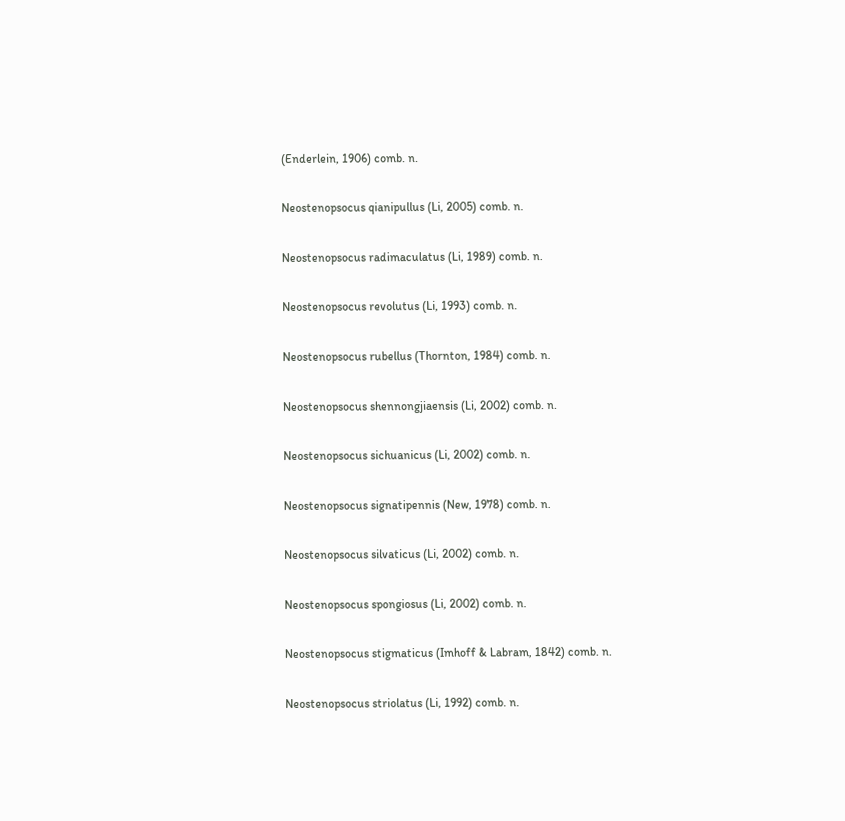(Enderlein, 1906) comb. n.

Neostenopsocus qianipullus (Li, 2005) comb. n.

Neostenopsocus radimaculatus (Li, 1989) comb. n.

Neostenopsocus revolutus (Li, 1993) comb. n.

Neostenopsocus rubellus (Thornton, 1984) comb. n.

Neostenopsocus shennongjiaensis (Li, 2002) comb. n.

Neostenopsocus sichuanicus (Li, 2002) comb. n.

Neostenopsocus signatipennis (New, 1978) comb. n.

Neostenopsocus silvaticus (Li, 2002) comb. n.

Neostenopsocus spongiosus (Li, 2002) comb. n.

Neostenopsocus stigmaticus (Imhoff & Labram, 1842) comb. n.

Neostenopsocus striolatus (Li, 1992) comb. n.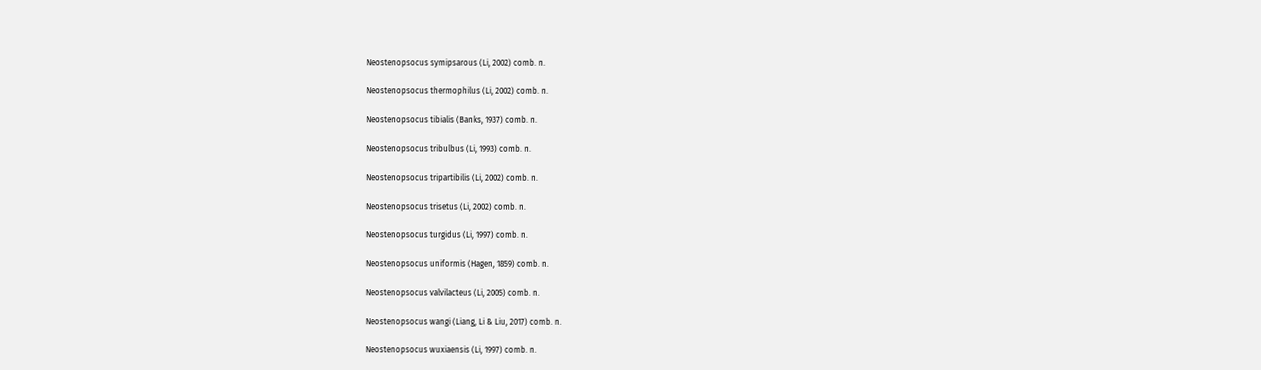Neostenopsocus symipsarous (Li, 2002) comb. n.

Neostenopsocus thermophilus (Li, 2002) comb. n.

Neostenopsocus tibialis (Banks, 1937) comb. n.

Neostenopsocus tribulbus (Li, 1993) comb. n.

Neostenopsocus tripartibilis (Li, 2002) comb. n.

Neostenopsocus trisetus (Li, 2002) comb. n.

Neostenopsocus turgidus (Li, 1997) comb. n.

Neostenopsocus uniformis (Hagen, 1859) comb. n.

Neostenopsocus valvilacteus (Li, 2005) comb. n.

Neostenopsocus wangi (Liang, Li & Liu, 2017) comb. n.

Neostenopsocus wuxiaensis (Li, 1997) comb. n.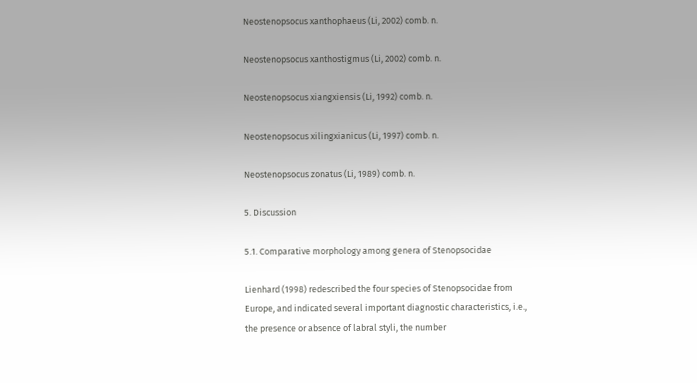Neostenopsocus xanthophaeus (Li, 2002) comb. n.

Neostenopsocus xanthostigmus (Li, 2002) comb. n.

Neostenopsocus xiangxiensis (Li, 1992) comb. n.

Neostenopsocus xilingxianicus (Li, 1997) comb. n.

Neostenopsocus zonatus (Li, 1989) comb. n.

5. Discussion

5.1. Comparative morphology among genera of Stenopsocidae

Lienhard (1998) redescribed the four species of Stenopsocidae from Europe, and indicated several important diagnostic characteristics, i.e., the presence or absence of labral styli, the number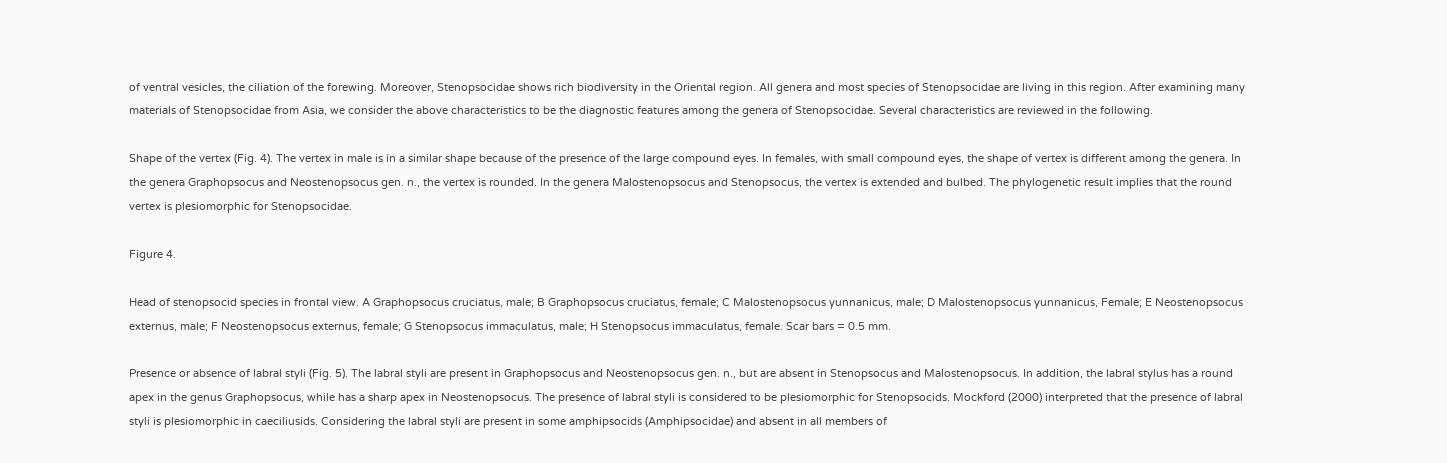of ventral vesicles, the ciliation of the forewing. Moreover, Stenopsocidae shows rich biodiversity in the Oriental region. All genera and most species of Stenopsocidae are living in this region. After examining many materials of Stenopsocidae from Asia, we consider the above characteristics to be the diagnostic features among the genera of Stenopsocidae. Several characteristics are reviewed in the following.

Shape of the vertex (Fig. 4). The vertex in male is in a similar shape because of the presence of the large compound eyes. In females, with small compound eyes, the shape of vertex is different among the genera. In the genera Graphopsocus and Neostenopsocus gen. n., the vertex is rounded. In the genera Malostenopsocus and Stenopsocus, the vertex is extended and bulbed. The phylogenetic result implies that the round vertex is plesiomorphic for Stenopsocidae.

Figure 4.

Head of stenopsocid species in frontal view. A Graphopsocus cruciatus, male; B Graphopsocus cruciatus, female; C Malostenopsocus yunnanicus, male; D Malostenopsocus yunnanicus, Female; E Neostenopsocus externus, male; F Neostenopsocus externus, female; G Stenopsocus immaculatus, male; H Stenopsocus immaculatus, female. Scar bars = 0.5 mm.

Presence or absence of labral styli (Fig. 5). The labral styli are present in Graphopsocus and Neostenopsocus gen. n., but are absent in Stenopsocus and Malostenopsocus. In addition, the labral stylus has a round apex in the genus Graphopsocus, while has a sharp apex in Neostenopsocus. The presence of labral styli is considered to be plesiomorphic for Stenopsocids. Mockford (2000) interpreted that the presence of labral styli is plesiomorphic in caeciliusids. Considering the labral styli are present in some amphipsocids (Amphipsocidae) and absent in all members of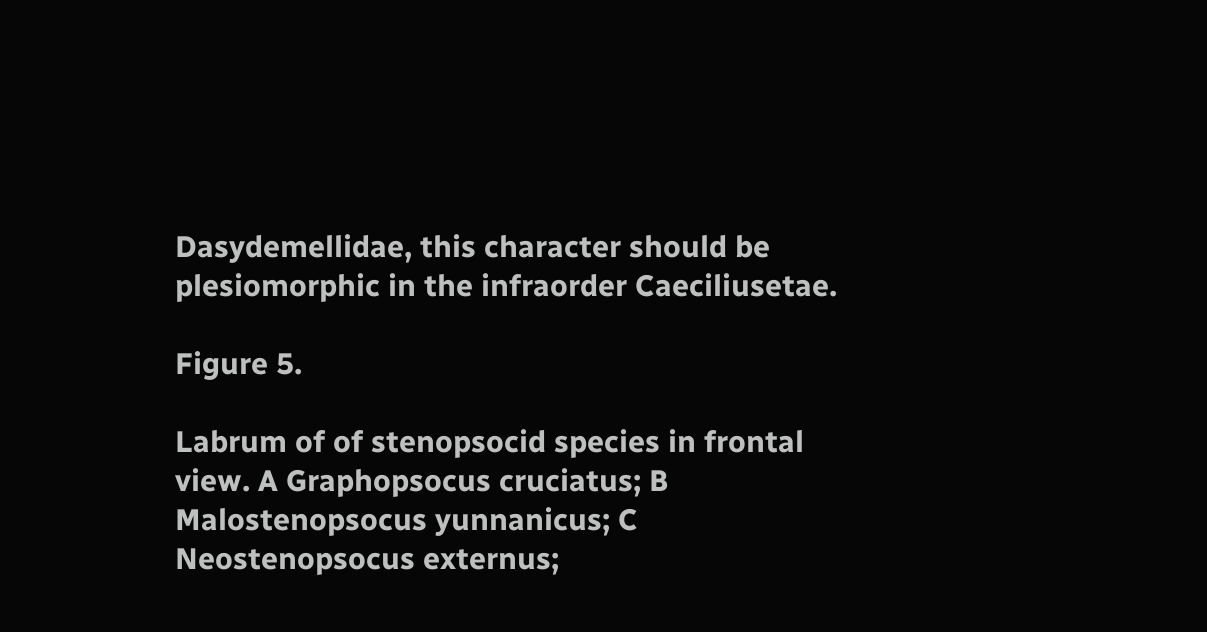Dasydemellidae, this character should be plesiomorphic in the infraorder Caeciliusetae.

Figure 5.

Labrum of of stenopsocid species in frontal view. A Graphopsocus cruciatus; B Malostenopsocus yunnanicus; C Neostenopsocus externus;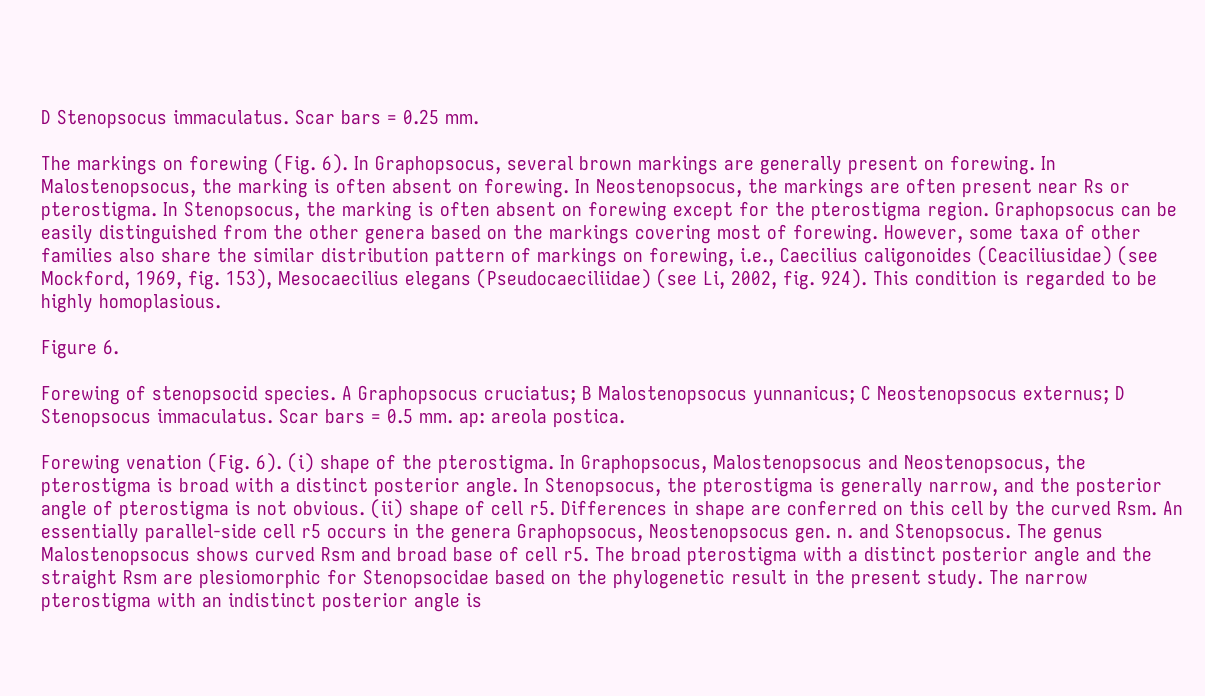D Stenopsocus immaculatus. Scar bars = 0.25 mm.

The markings on forewing (Fig. 6). In Graphopsocus, several brown markings are generally present on forewing. In Malostenopsocus, the marking is often absent on forewing. In Neostenopsocus, the markings are often present near Rs or pterostigma. In Stenopsocus, the marking is often absent on forewing except for the pterostigma region. Graphopsocus can be easily distinguished from the other genera based on the markings covering most of forewing. However, some taxa of other families also share the similar distribution pattern of markings on forewing, i.e., Caecilius caligonoides (Ceaciliusidae) (see Mockford, 1969, fig. 153), Mesocaecilius elegans (Pseudocaeciliidae) (see Li, 2002, fig. 924). This condition is regarded to be highly homoplasious.

Figure 6.

Forewing of stenopsocid species. A Graphopsocus cruciatus; B Malostenopsocus yunnanicus; C Neostenopsocus externus; D Stenopsocus immaculatus. Scar bars = 0.5 mm. ap: areola postica.

Forewing venation (Fig. 6). (i) shape of the pterostigma. In Graphopsocus, Malostenopsocus and Neostenopsocus, the pterostigma is broad with a distinct posterior angle. In Stenopsocus, the pterostigma is generally narrow, and the posterior angle of pterostigma is not obvious. (ii) shape of cell r5. Differences in shape are conferred on this cell by the curved Rsm. An essentially parallel-side cell r5 occurs in the genera Graphopsocus, Neostenopsocus gen. n. and Stenopsocus. The genus Malostenopsocus shows curved Rsm and broad base of cell r5. The broad pterostigma with a distinct posterior angle and the straight Rsm are plesiomorphic for Stenopsocidae based on the phylogenetic result in the present study. The narrow pterostigma with an indistinct posterior angle is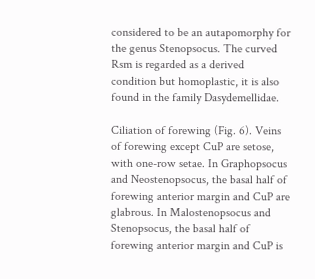considered to be an autapomorphy for the genus Stenopsocus. The curved Rsm is regarded as a derived condition but homoplastic, it is also found in the family Dasydemellidae.

Ciliation of forewing (Fig. 6). Veins of forewing except CuP are setose, with one-row setae. In Graphopsocus and Neostenopsocus, the basal half of forewing anterior margin and CuP are glabrous. In Malostenopsocus and Stenopsocus, the basal half of forewing anterior margin and CuP is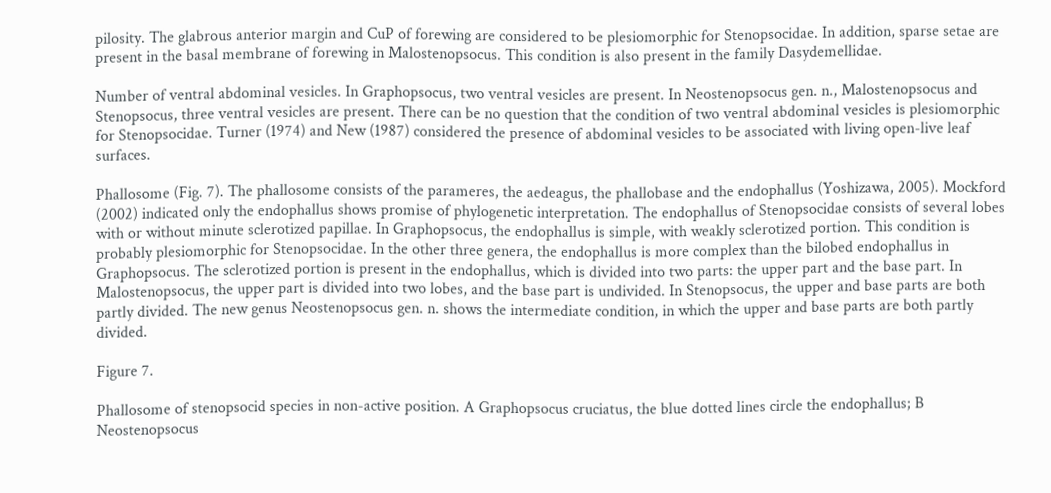pilosity. The glabrous anterior margin and CuP of forewing are considered to be plesiomorphic for Stenopsocidae. In addition, sparse setae are present in the basal membrane of forewing in Malostenopsocus. This condition is also present in the family Dasydemellidae.

Number of ventral abdominal vesicles. In Graphopsocus, two ventral vesicles are present. In Neostenopsocus gen. n., Malostenopsocus and Stenopsocus, three ventral vesicles are present. There can be no question that the condition of two ventral abdominal vesicles is plesiomorphic for Stenopsocidae. Turner (1974) and New (1987) considered the presence of abdominal vesicles to be associated with living open-live leaf surfaces.

Phallosome (Fig. 7). The phallosome consists of the parameres, the aedeagus, the phallobase and the endophallus (Yoshizawa, 2005). Mockford (2002) indicated only the endophallus shows promise of phylogenetic interpretation. The endophallus of Stenopsocidae consists of several lobes with or without minute sclerotized papillae. In Graphopsocus, the endophallus is simple, with weakly sclerotized portion. This condition is probably plesiomorphic for Stenopsocidae. In the other three genera, the endophallus is more complex than the bilobed endophallus in Graphopsocus. The sclerotized portion is present in the endophallus, which is divided into two parts: the upper part and the base part. In Malostenopsocus, the upper part is divided into two lobes, and the base part is undivided. In Stenopsocus, the upper and base parts are both partly divided. The new genus Neostenopsocus gen. n. shows the intermediate condition, in which the upper and base parts are both partly divided.

Figure 7.

Phallosome of stenopsocid species in non-active position. A Graphopsocus cruciatus, the blue dotted lines circle the endophallus; B Neostenopsocus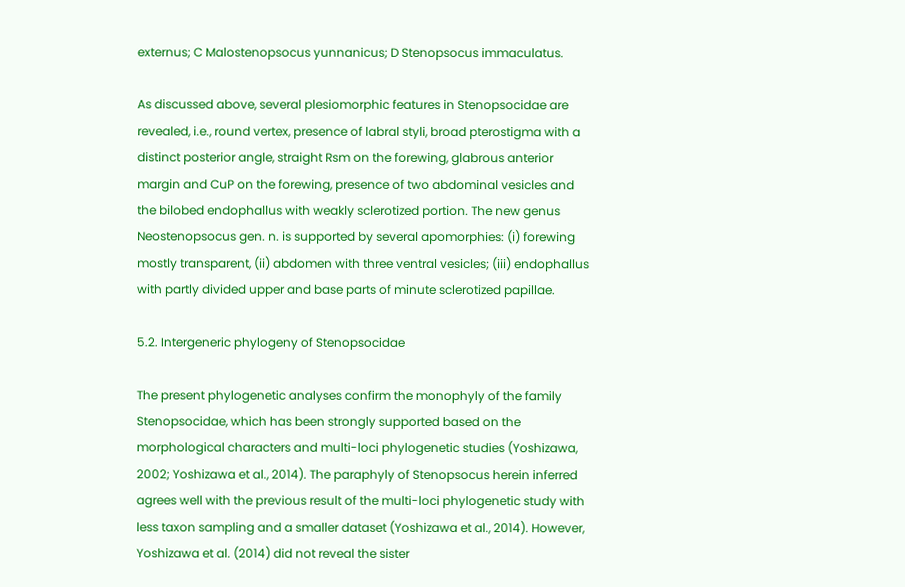externus; C Malostenopsocus yunnanicus; D Stenopsocus immaculatus.

As discussed above, several plesiomorphic features in Stenopsocidae are revealed, i.e., round vertex, presence of labral styli, broad pterostigma with a distinct posterior angle, straight Rsm on the forewing, glabrous anterior margin and CuP on the forewing, presence of two abdominal vesicles and the bilobed endophallus with weakly sclerotized portion. The new genus Neostenopsocus gen. n. is supported by several apomorphies: (i) forewing mostly transparent, (ii) abdomen with three ventral vesicles; (iii) endophallus with partly divided upper and base parts of minute sclerotized papillae.

5.2. Intergeneric phylogeny of Stenopsocidae

The present phylogenetic analyses confirm the monophyly of the family Stenopsocidae, which has been strongly supported based on the morphological characters and multi-loci phylogenetic studies (Yoshizawa, 2002; Yoshizawa et al., 2014). The paraphyly of Stenopsocus herein inferred agrees well with the previous result of the multi-loci phylogenetic study with less taxon sampling and a smaller dataset (Yoshizawa et al., 2014). However, Yoshizawa et al. (2014) did not reveal the sister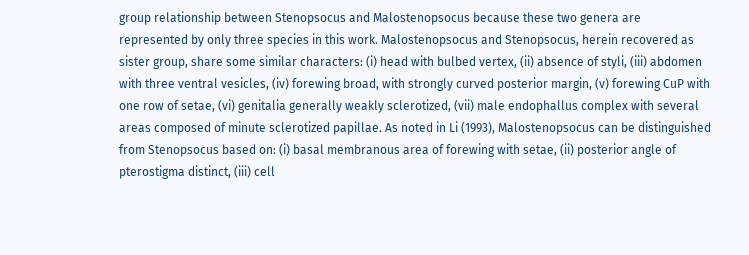group relationship between Stenopsocus and Malostenopsocus because these two genera are represented by only three species in this work. Malostenopsocus and Stenopsocus, herein recovered as sister group, share some similar characters: (i) head with bulbed vertex, (ii) absence of styli, (iii) abdomen with three ventral vesicles, (iv) forewing broad, with strongly curved posterior margin, (v) forewing CuP with one row of setae, (vi) genitalia generally weakly sclerotized, (vii) male endophallus complex with several areas composed of minute sclerotized papillae. As noted in Li (1993), Malostenopsocus can be distinguished from Stenopsocus based on: (i) basal membranous area of forewing with setae, (ii) posterior angle of pterostigma distinct, (iii) cell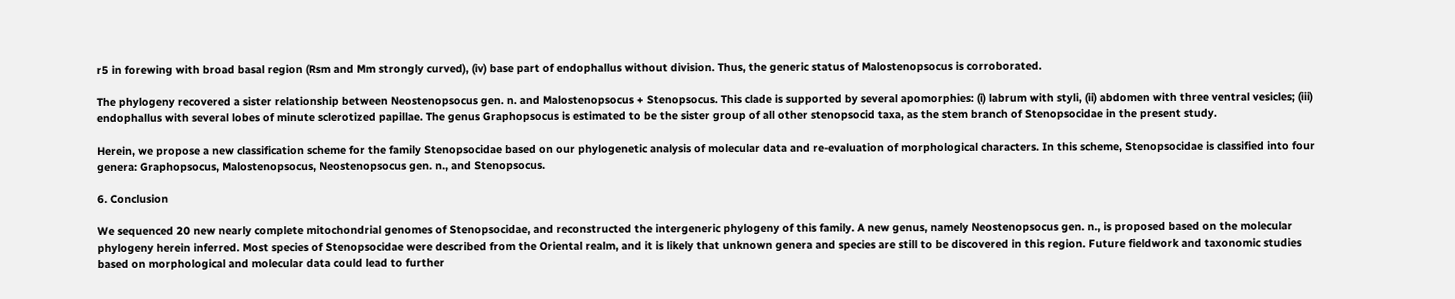r5 in forewing with broad basal region (Rsm and Mm strongly curved), (iv) base part of endophallus without division. Thus, the generic status of Malostenopsocus is corroborated.

The phylogeny recovered a sister relationship between Neostenopsocus gen. n. and Malostenopsocus + Stenopsocus. This clade is supported by several apomorphies: (i) labrum with styli, (ii) abdomen with three ventral vesicles; (iii) endophallus with several lobes of minute sclerotized papillae. The genus Graphopsocus is estimated to be the sister group of all other stenopsocid taxa, as the stem branch of Stenopsocidae in the present study.

Herein, we propose a new classification scheme for the family Stenopsocidae based on our phylogenetic analysis of molecular data and re-evaluation of morphological characters. In this scheme, Stenopsocidae is classified into four genera: Graphopsocus, Malostenopsocus, Neostenopsocus gen. n., and Stenopsocus.

6. Conclusion

We sequenced 20 new nearly complete mitochondrial genomes of Stenopsocidae, and reconstructed the intergeneric phylogeny of this family. A new genus, namely Neostenopsocus gen. n., is proposed based on the molecular phylogeny herein inferred. Most species of Stenopsocidae were described from the Oriental realm, and it is likely that unknown genera and species are still to be discovered in this region. Future fieldwork and taxonomic studies based on morphological and molecular data could lead to further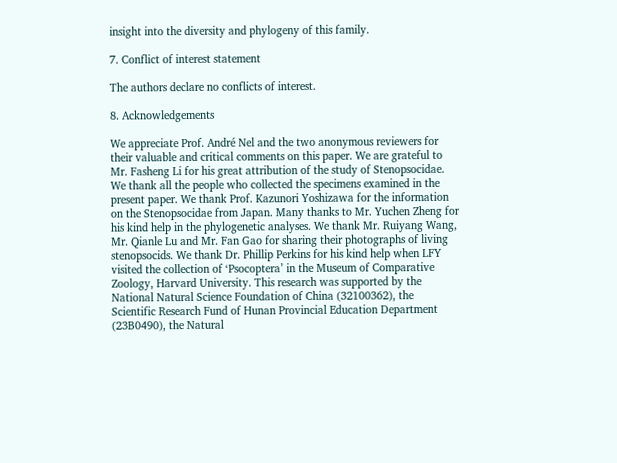insight into the diversity and phylogeny of this family.

7. Conflict of interest statement

The authors declare no conflicts of interest.

8. Acknowledgements

We appreciate Prof. André Nel and the two anonymous reviewers for their valuable and critical comments on this paper. We are grateful to Mr. Fasheng Li for his great attribution of the study of Stenopsocidae. We thank all the people who collected the specimens examined in the present paper. We thank Prof. Kazunori Yoshizawa for the information on the Stenopsocidae from Japan. Many thanks to Mr. Yuchen Zheng for his kind help in the phylogenetic analyses. We thank Mr. Ruiyang Wang, Mr. Qianle Lu and Mr. Fan Gao for sharing their photographs of living stenopsocids. We thank Dr. Phillip Perkins for his kind help when LFY visited the collection of ‘Psocoptera’ in the Museum of Comparative Zoology, Harvard University. This research was supported by the National Natural Science Foundation of China (32100362), the Scientific Research Fund of Hunan Provincial Education Department (23B0490), the Natural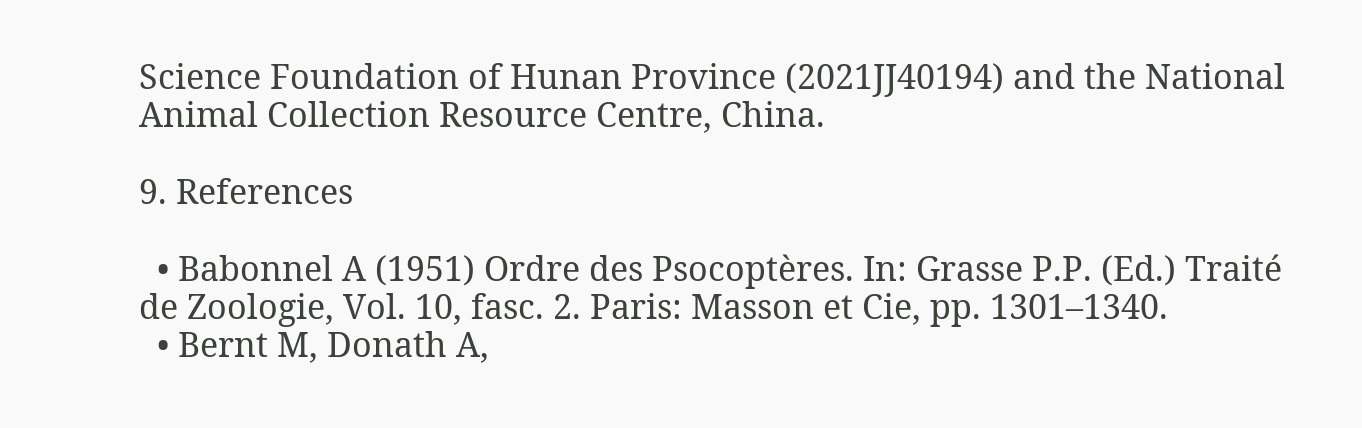Science Foundation of Hunan Province (2021JJ40194) and the National Animal Collection Resource Centre, China.

9. References

  • Babonnel A (1951) Ordre des Psocoptères. In: Grasse P.P. (Ed.) Traité de Zoologie, Vol. 10, fasc. 2. Paris: Masson et Cie, pp. 1301–1340.
  • Bernt M, Donath A,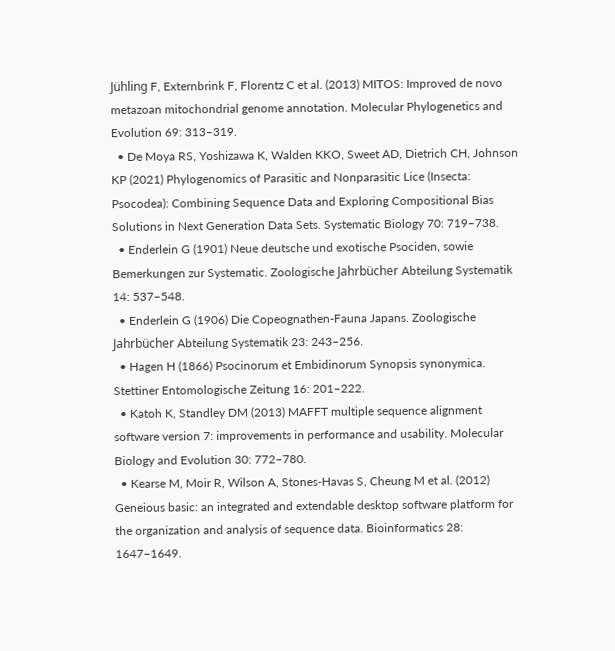Jühling F, Externbrink F, Florentz C et al. (2013) MITOS: Improved de novo metazoan mitochondrial genome annotation. Molecular Phylogenetics and Evolution 69: 313–319.
  • De Moya RS, Yoshizawa K, Walden KKO, Sweet AD, Dietrich CH, Johnson KP (2021) Phylogenomics of Parasitic and Nonparasitic Lice (Insecta: Psocodea): Combining Sequence Data and Exploring Compositional Bias Solutions in Next Generation Data Sets. Systematic Biology 70: 719–738.
  • Enderlein G (1901) Neue deutsche und exotische Psociden, sowie Bemerkungen zur Systematic. Zoologische Jahrbücher Abteilung Systematik 14: 537–548.
  • Enderlein G (1906) Die Copeognathen-Fauna Japans. Zoologische Jahrbücher Abteilung Systematik 23: 243–256.
  • Hagen H (1866) Psocinorum et Embidinorum Synopsis synonymica. Stettiner Entomologische Zeitung 16: 201–222.
  • Katoh K, Standley DM (2013) MAFFT multiple sequence alignment software version 7: improvements in performance and usability. Molecular Biology and Evolution 30: 772–780.
  • Kearse M, Moir R, Wilson A, Stones-Havas S, Cheung M et al. (2012) Geneious basic: an integrated and extendable desktop software platform for the organization and analysis of sequence data. Bioinformatics 28: 1647–1649.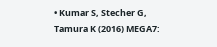• Kumar S, Stecher G, Tamura K (2016) MEGA7: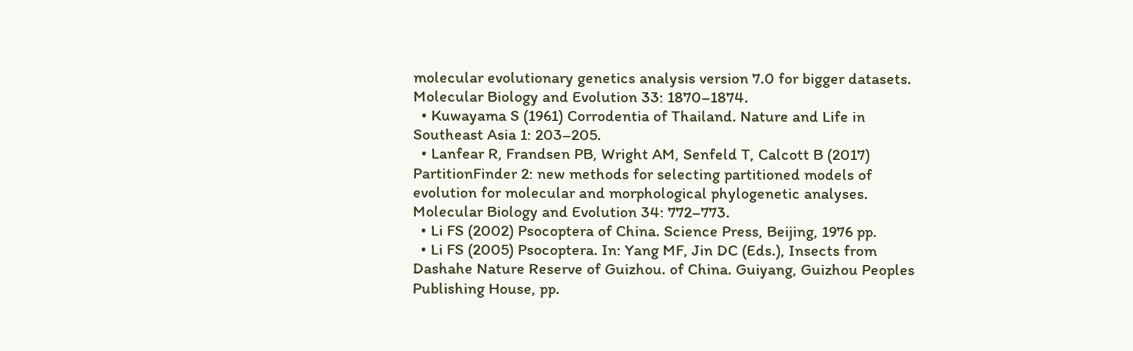molecular evolutionary genetics analysis version 7.0 for bigger datasets. Molecular Biology and Evolution 33: 1870–1874.
  • Kuwayama S (1961) Corrodentia of Thailand. Nature and Life in Southeast Asia 1: 203–205.
  • Lanfear R, Frandsen PB, Wright AM, Senfeld T, Calcott B (2017) PartitionFinder 2: new methods for selecting partitioned models of evolution for molecular and morphological phylogenetic analyses. Molecular Biology and Evolution 34: 772–773.
  • Li FS (2002) Psocoptera of China. Science Press, Beijing, 1976 pp.
  • Li FS (2005) Psocoptera. In: Yang MF, Jin DC (Eds.), Insects from Dashahe Nature Reserve of Guizhou. of China. Guiyang, Guizhou Peoples Publishing House, pp.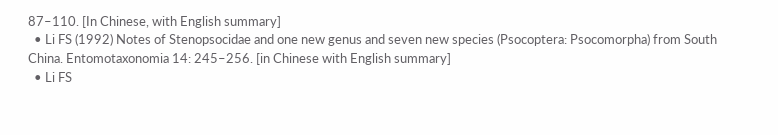87–110. [In Chinese, with English summary]
  • Li FS (1992) Notes of Stenopsocidae and one new genus and seven new species (Psocoptera: Psocomorpha) from South China. Entomotaxonomia 14: 245–256. [in Chinese with English summary]
  • Li FS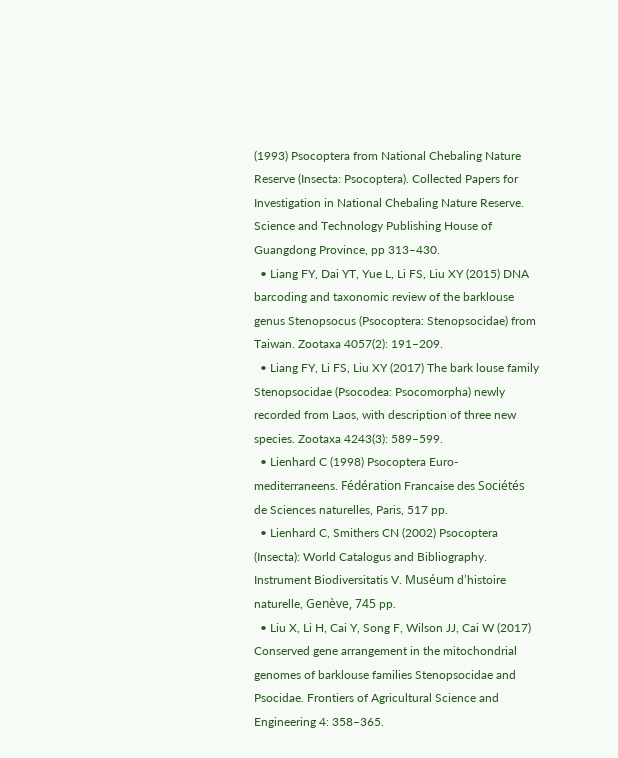(1993) Psocoptera from National Chebaling Nature Reserve (Insecta: Psocoptera). Collected Papers for Investigation in National Chebaling Nature Reserve. Science and Technology Publishing House of Guangdong Province, pp 313–430.
  • Liang FY, Dai YT, Yue L, Li FS, Liu XY (2015) DNA barcoding and taxonomic review of the barklouse genus Stenopsocus (Psocoptera: Stenopsocidae) from Taiwan. Zootaxa 4057(2): 191–209.
  • Liang FY, Li FS, Liu XY (2017) The bark louse family Stenopsocidae (Psocodea: Psocomorpha) newly recorded from Laos, with description of three new species. Zootaxa 4243(3): 589–599.
  • Lienhard C (1998) Psocoptera Euro-mediterraneens. Fédération Francaise des Sociétés de Sciences naturelles, Paris, 517 pp.
  • Lienhard C, Smithers CN (2002) Psocoptera (Insecta): World Catalogus and Bibliography. Instrument Biodiversitatis V. Muséum d’histoire naturelle, Genève, 745 pp.
  • Liu X, Li H, Cai Y, Song F, Wilson JJ, Cai W (2017) Conserved gene arrangement in the mitochondrial genomes of barklouse families Stenopsocidae and Psocidae. Frontiers of Agricultural Science and Engineering 4: 358–365.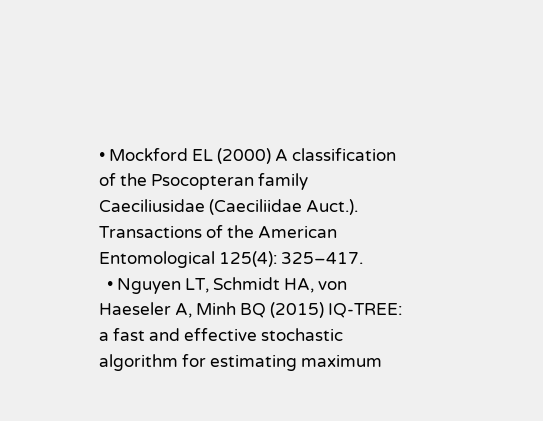• Mockford EL (2000) A classification of the Psocopteran family Caeciliusidae (Caeciliidae Auct.). Transactions of the American Entomological 125(4): 325–417.
  • Nguyen LT, Schmidt HA, von Haeseler A, Minh BQ (2015) IQ-TREE: a fast and effective stochastic algorithm for estimating maximum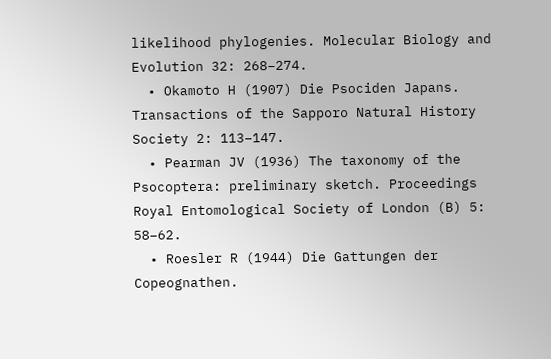likelihood phylogenies. Molecular Biology and Evolution 32: 268–274.
  • Okamoto H (1907) Die Psociden Japans. Transactions of the Sapporo Natural History Society 2: 113–147.
  • Pearman JV (1936) The taxonomy of the Psocoptera: preliminary sketch. Proceedings Royal Entomological Society of London (B) 5: 58–62.
  • Roesler R (1944) Die Gattungen der Copeognathen.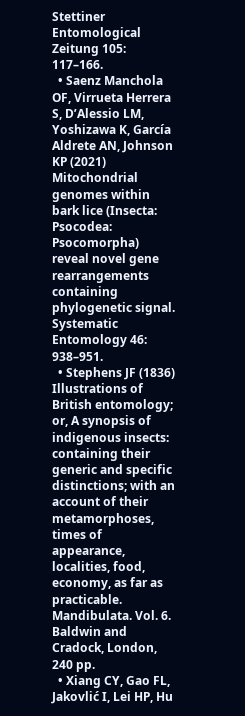Stettiner Entomological Zeitung 105: 117–166.
  • Saenz Manchola OF, Virrueta Herrera S, D’Alessio LM, Yoshizawa K, García Aldrete AN, Johnson KP (2021) Mitochondrial genomes within bark lice (Insecta: Psocodea: Psocomorpha) reveal novel gene rearrangements containing phylogenetic signal. Systematic Entomology 46: 938–951.
  • Stephens JF (1836) Illustrations of British entomology; or, A synopsis of indigenous insects: containing their generic and specific distinctions; with an account of their metamorphoses, times of appearance, localities, food, economy, as far as practicable. Mandibulata. Vol. 6. Baldwin and Cradock, London, 240 pp.
  • Xiang CY, Gao FL, Jakovlić I, Lei HP, Hu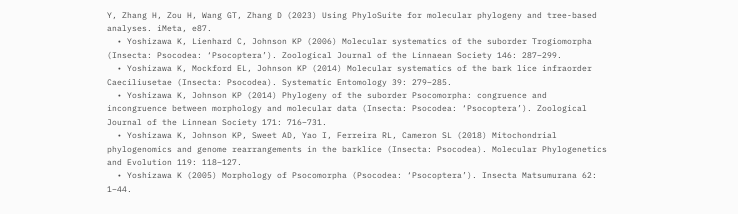Y, Zhang H, Zou H, Wang GT, Zhang D (2023) Using PhyloSuite for molecular phylogeny and tree-based analyses. iMeta, e87.
  • Yoshizawa K, Lienhard C, Johnson KP (2006) Molecular systematics of the suborder Trogiomorpha (Insecta: Psocodea: ‘Psocoptera’). Zoological Journal of the Linnaean Society 146: 287–299.
  • Yoshizawa K, Mockford EL, Johnson KP (2014) Molecular systematics of the bark lice infraorder Caeciliusetae (Insecta: Psocodea). Systematic Entomology 39: 279–285.
  • Yoshizawa K, Johnson KP (2014) Phylogeny of the suborder Psocomorpha: congruence and incongruence between morphology and molecular data (Insecta: Psocodea: ‘Psocoptera’). Zoological Journal of the Linnean Society 171: 716–731.
  • Yoshizawa K, Johnson KP, Sweet AD, Yao I, Ferreira RL, Cameron SL (2018) Mitochondrial phylogenomics and genome rearrangements in the barklice (Insecta: Psocodea). Molecular Phylogenetics and Evolution 119: 118–127.
  • Yoshizawa K (2005) Morphology of Psocomorpha (Psocodea: ‘Psocoptera’). Insecta Matsumurana 62: 1–44.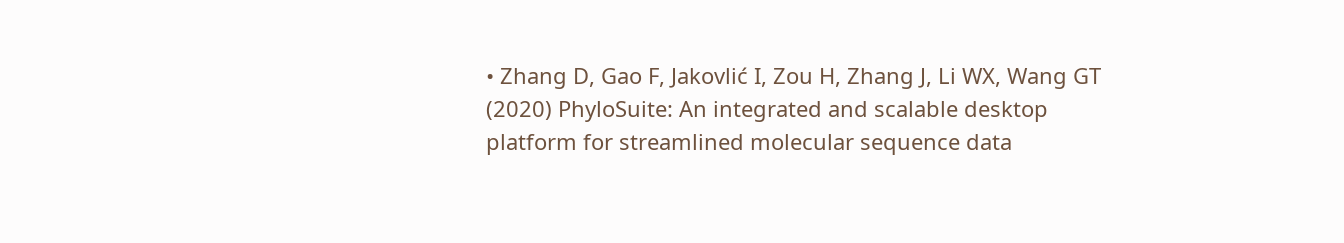• Zhang D, Gao F, Jakovlić I, Zou H, Zhang J, Li WX, Wang GT (2020) PhyloSuite: An integrated and scalable desktop platform for streamlined molecular sequence data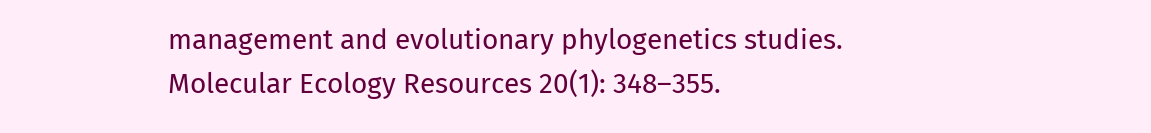management and evolutionary phylogenetics studies. Molecular Ecology Resources 20(1): 348–355.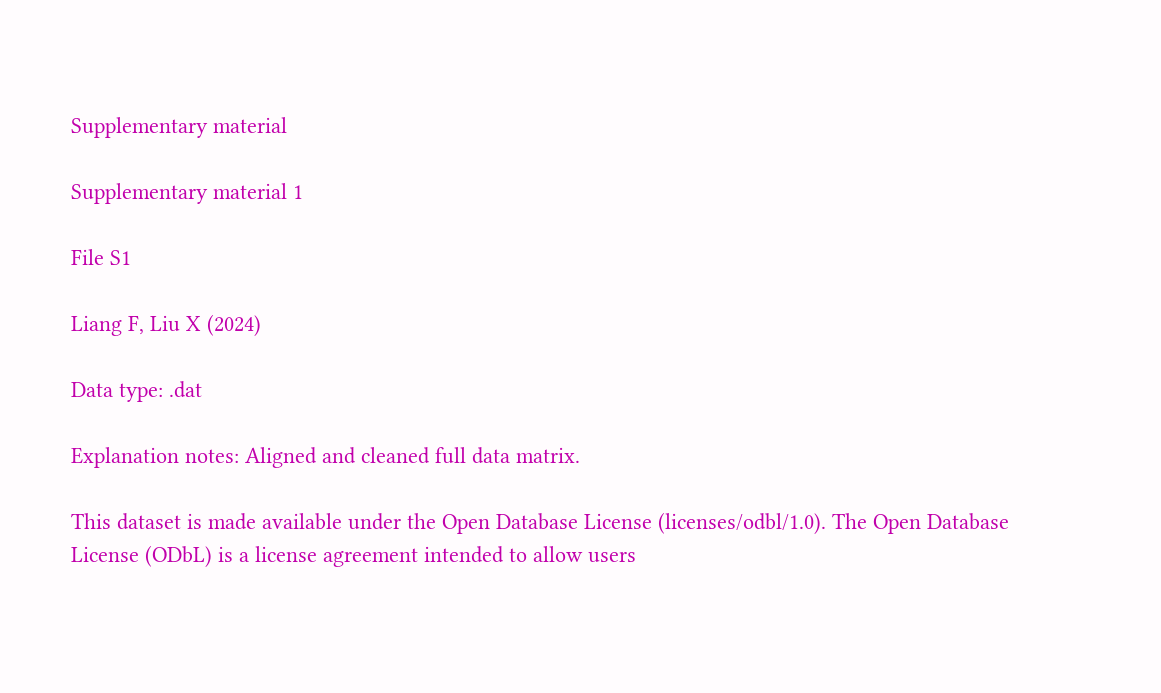Supplementary material

Supplementary material 1

File S1

Liang F, Liu X (2024)

Data type: .dat

Explanation notes: Aligned and cleaned full data matrix.

This dataset is made available under the Open Database License (licenses/odbl/1.0). The Open Database License (ODbL) is a license agreement intended to allow users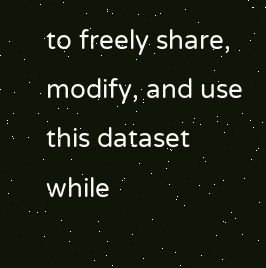to freely share, modify, and use this dataset while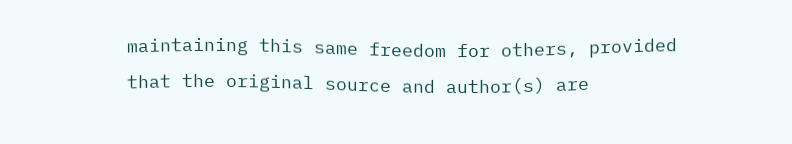maintaining this same freedom for others, provided that the original source and author(s) are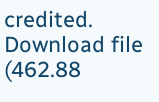credited.
Download file (462.88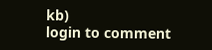kb)
login to comment